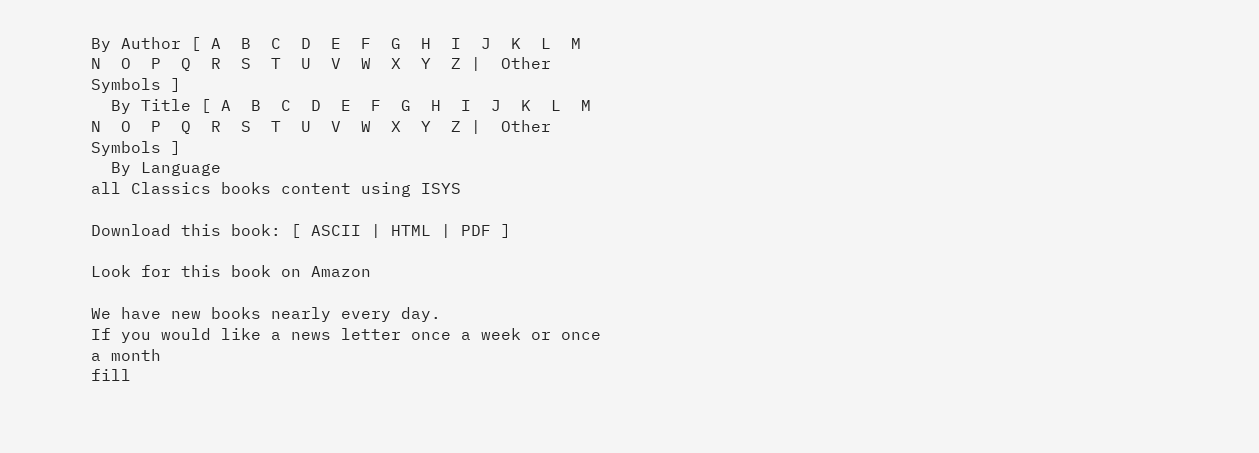By Author [ A  B  C  D  E  F  G  H  I  J  K  L  M  N  O  P  Q  R  S  T  U  V  W  X  Y  Z |  Other Symbols ]
  By Title [ A  B  C  D  E  F  G  H  I  J  K  L  M  N  O  P  Q  R  S  T  U  V  W  X  Y  Z |  Other Symbols ]
  By Language
all Classics books content using ISYS

Download this book: [ ASCII | HTML | PDF ]

Look for this book on Amazon

We have new books nearly every day.
If you would like a news letter once a week or once a month
fill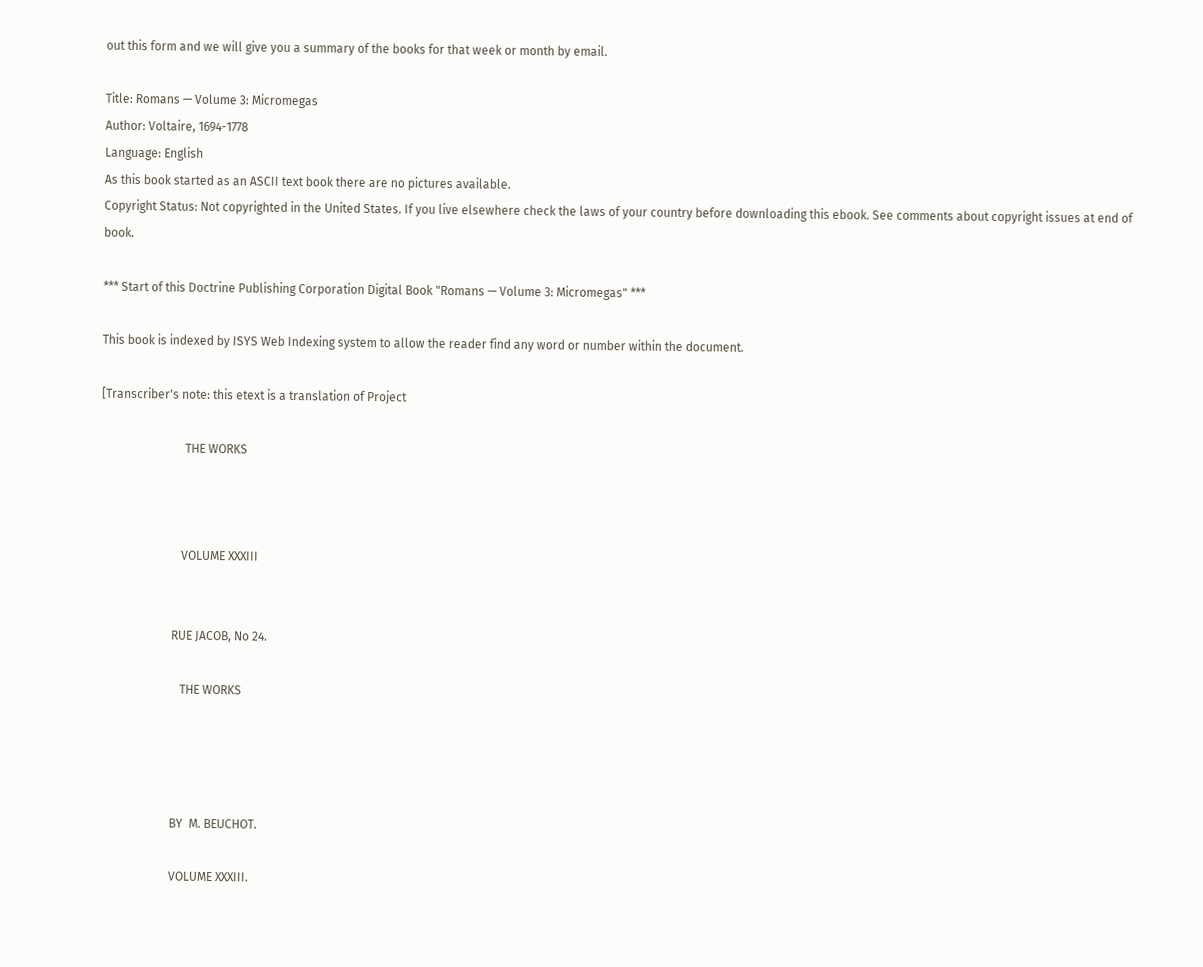out this form and we will give you a summary of the books for that week or month by email.

Title: Romans — Volume 3: Micromegas
Author: Voltaire, 1694-1778
Language: English
As this book started as an ASCII text book there are no pictures available.
Copyright Status: Not copyrighted in the United States. If you live elsewhere check the laws of your country before downloading this ebook. See comments about copyright issues at end of book.

*** Start of this Doctrine Publishing Corporation Digital Book "Romans — Volume 3: Micromegas" ***

This book is indexed by ISYS Web Indexing system to allow the reader find any word or number within the document.

[Transcriber's note: this etext is a translation of Project

                            THE WORKS



                           VOLUME XXXIII


                        RUE JACOB, No 24.

                           THE WORKS




                        BY  M. BEUCHOT.

                        VOLUME XXXIII.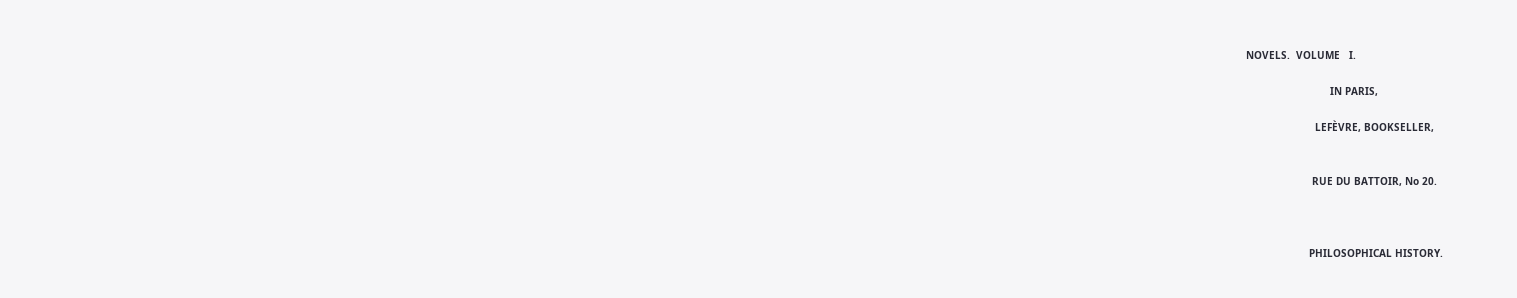NOVELS.  VOLUME   I.

                            IN PARIS,

                       LEFÈVRE, BOOKSELLER,


                      RUE DU BATTOIR, No 20.



                     PHILOSOPHICAL HISTORY.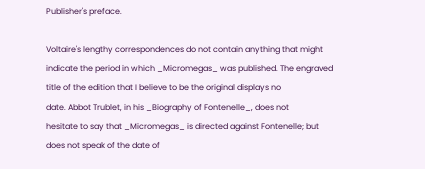Publisher's preface.

Voltaire's lengthy correspondences do not contain anything that might
indicate the period in which _Micromegas_ was published. The engraved
title of the edition that I believe to be the original displays no
date. Abbot Trublet, in his _Biography of Fontenelle_, does not
hesitate to say that _Micromegas_ is directed against Fontenelle; but
does not speak of the date of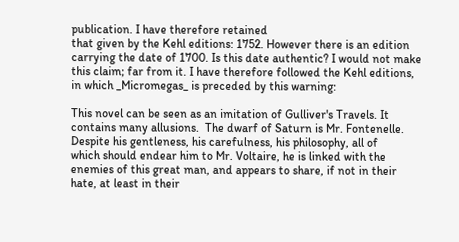publication. I have therefore retained
that given by the Kehl editions: 1752. However there is an edition
carrying the date of 1700. Is this date authentic? I would not make
this claim; far from it. I have therefore followed the Kehl editions,
in which _Micromegas_ is preceded by this warning:

This novel can be seen as an imitation of Gulliver's Travels. It
contains many allusions.  The dwarf of Saturn is Mr. Fontenelle.
Despite his gentleness, his carefulness, his philosophy, all of
which should endear him to Mr. Voltaire, he is linked with the
enemies of this great man, and appears to share, if not in their
hate, at least in their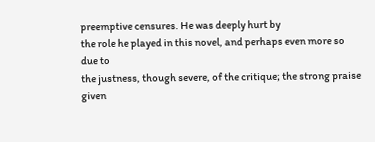preemptive censures. He was deeply hurt by
the role he played in this novel, and perhaps even more so due to
the justness, though severe, of the critique; the strong praise
given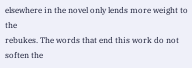elsewhere in the novel only lends more weight to the
rebukes. The words that end this work do not soften the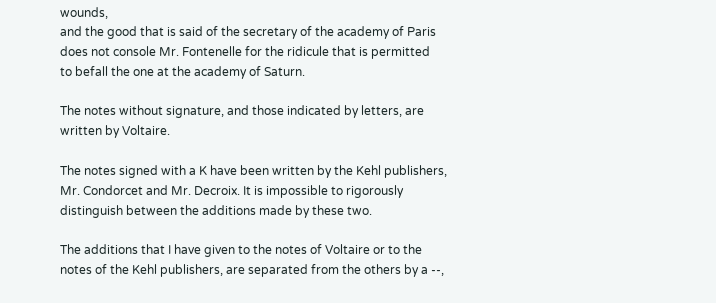wounds,
and the good that is said of the secretary of the academy of Paris
does not console Mr. Fontenelle for the ridicule that is permitted
to befall the one at the academy of Saturn.

The notes without signature, and those indicated by letters, are
written by Voltaire.

The notes signed with a K have been written by the Kehl publishers,
Mr. Condorcet and Mr. Decroix. It is impossible to rigorously
distinguish between the additions made by these two.

The additions that I have given to the notes of Voltaire or to the
notes of the Kehl publishers, are separated from the others by a --,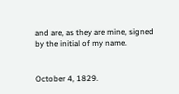and are, as they are mine, signed by the initial of my name.


October 4, 1829.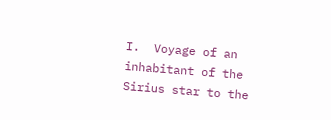I.  Voyage of an inhabitant of the Sirius star to the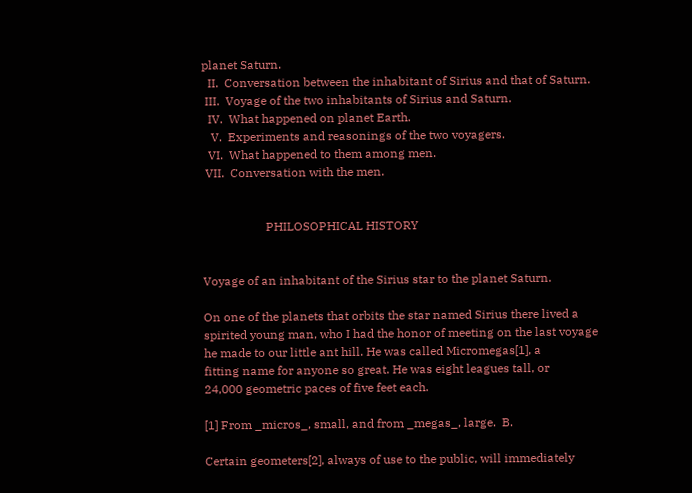planet Saturn.
  II.  Conversation between the inhabitant of Sirius and that of Saturn.
 III.  Voyage of the two inhabitants of Sirius and Saturn.
  IV.  What happened on planet Earth.
   V.  Experiments and reasonings of the two voyagers.
  VI.  What happened to them among men.
 VII.  Conversation with the men.


                     PHILOSOPHICAL HISTORY


Voyage of an inhabitant of the Sirius star to the planet Saturn.

On one of the planets that orbits the star named Sirius there lived a
spirited young man, who I had the honor of meeting on the last voyage
he made to our little ant hill. He was called Micromegas[1], a
fitting name for anyone so great. He was eight leagues tall, or
24,000 geometric paces of five feet each.

[1] From _micros_, small, and from _megas_, large.  B.

Certain geometers[2], always of use to the public, will immediately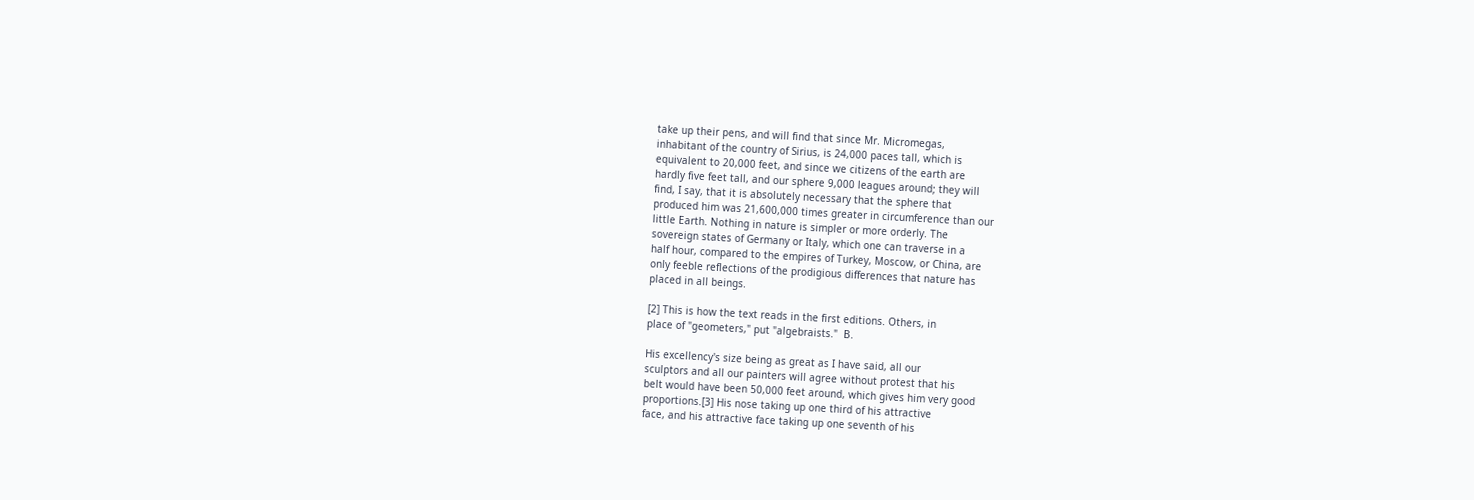take up their pens, and will find that since Mr. Micromegas,
inhabitant of the country of Sirius, is 24,000 paces tall, which is
equivalent to 20,000 feet, and since we citizens of the earth are
hardly five feet tall, and our sphere 9,000 leagues around; they will
find, I say, that it is absolutely necessary that the sphere that
produced him was 21,600,000 times greater in circumference than our
little Earth. Nothing in nature is simpler or more orderly. The
sovereign states of Germany or Italy, which one can traverse in a
half hour, compared to the empires of Turkey, Moscow, or China, are
only feeble reflections of the prodigious differences that nature has
placed in all beings.

[2] This is how the text reads in the first editions. Others, in
place of "geometers," put "algebraists."  B.

His excellency's size being as great as I have said, all our
sculptors and all our painters will agree without protest that his
belt would have been 50,000 feet around, which gives him very good
proportions.[3] His nose taking up one third of his attractive
face, and his attractive face taking up one seventh of his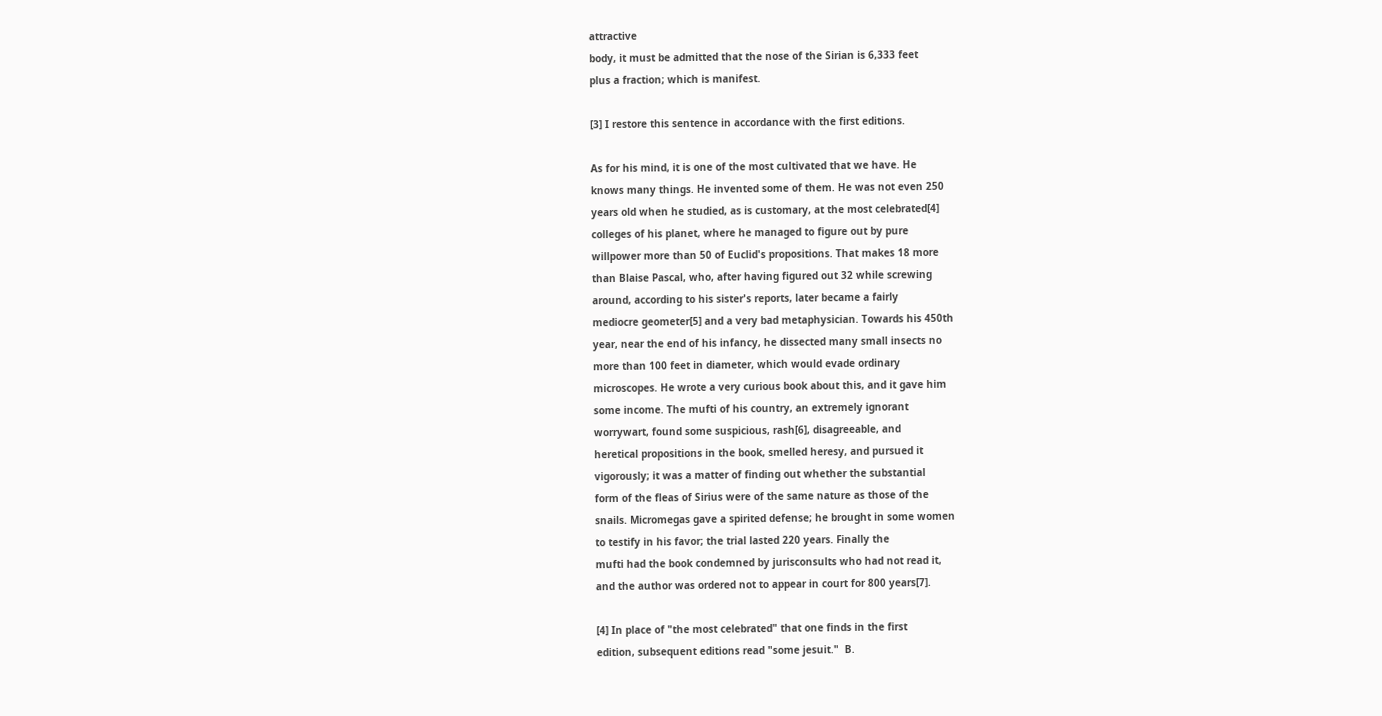attractive
body, it must be admitted that the nose of the Sirian is 6,333 feet
plus a fraction; which is manifest.

[3] I restore this sentence in accordance with the first editions.

As for his mind, it is one of the most cultivated that we have. He
knows many things. He invented some of them. He was not even 250
years old when he studied, as is customary, at the most celebrated[4]
colleges of his planet, where he managed to figure out by pure
willpower more than 50 of Euclid's propositions. That makes 18 more
than Blaise Pascal, who, after having figured out 32 while screwing
around, according to his sister's reports, later became a fairly
mediocre geometer[5] and a very bad metaphysician. Towards his 450th
year, near the end of his infancy, he dissected many small insects no
more than 100 feet in diameter, which would evade ordinary
microscopes. He wrote a very curious book about this, and it gave him
some income. The mufti of his country, an extremely ignorant
worrywart, found some suspicious, rash[6], disagreeable, and
heretical propositions in the book, smelled heresy, and pursued it
vigorously; it was a matter of finding out whether the substantial
form of the fleas of Sirius were of the same nature as those of the
snails. Micromegas gave a spirited defense; he brought in some women
to testify in his favor; the trial lasted 220 years. Finally the
mufti had the book condemned by jurisconsults who had not read it,
and the author was ordered not to appear in court for 800 years[7].

[4] In place of "the most celebrated" that one finds in the first
edition, subsequent editions read "some jesuit."  B.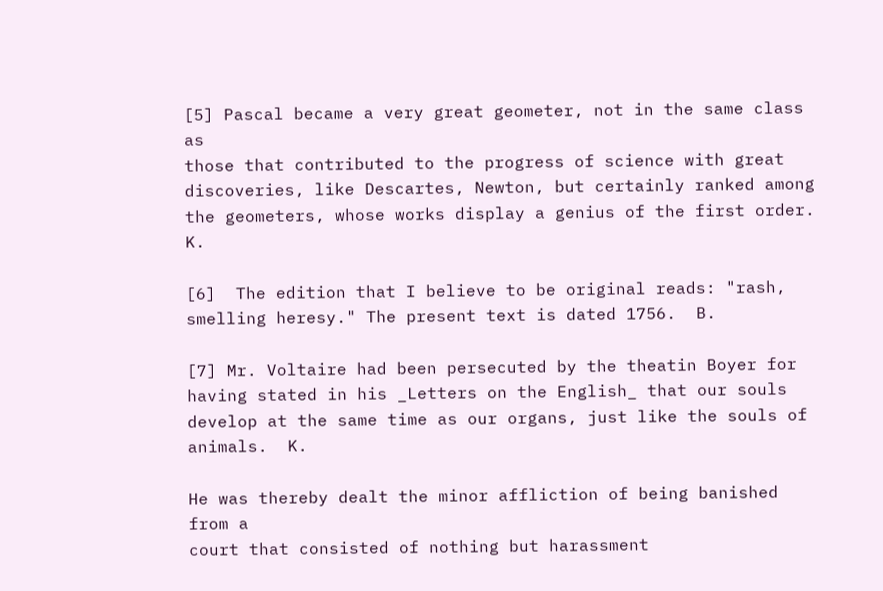[5] Pascal became a very great geometer, not in the same class as
those that contributed to the progress of science with great
discoveries, like Descartes, Newton, but certainly ranked among
the geometers, whose works display a genius of the first order. K.

[6]  The edition that I believe to be original reads: "rash,
smelling heresy." The present text is dated 1756.  B.

[7] Mr. Voltaire had been persecuted by the theatin Boyer for
having stated in his _Letters on the English_ that our souls
develop at the same time as our organs, just like the souls of
animals.  K.

He was thereby dealt the minor affliction of being banished from a
court that consisted of nothing but harassment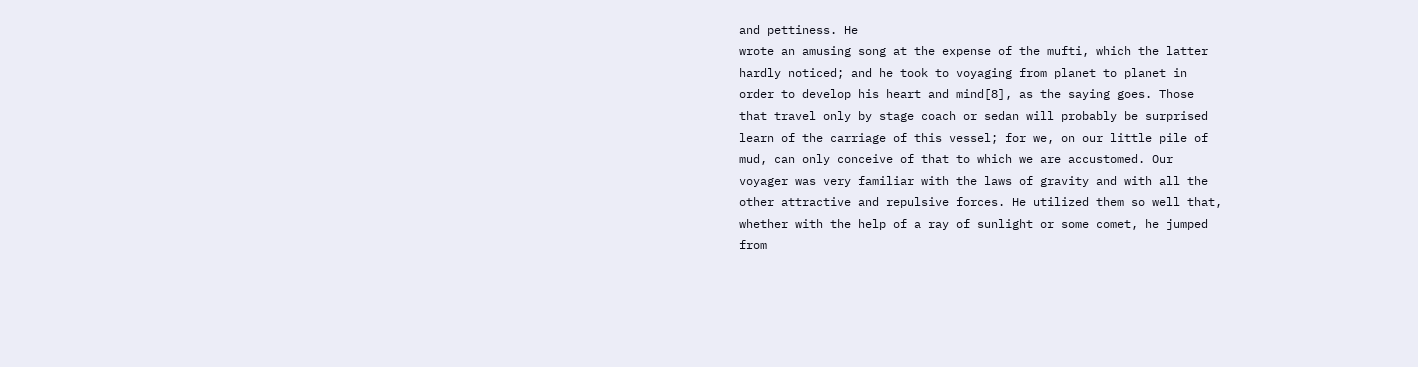and pettiness. He
wrote an amusing song at the expense of the mufti, which the latter
hardly noticed; and he took to voyaging from planet to planet in
order to develop his heart and mind[8], as the saying goes. Those
that travel only by stage coach or sedan will probably be surprised
learn of the carriage of this vessel; for we, on our little pile of
mud, can only conceive of that to which we are accustomed. Our
voyager was very familiar with the laws of gravity and with all the
other attractive and repulsive forces. He utilized them so well that,
whether with the help of a ray of sunlight or some comet, he jumped
from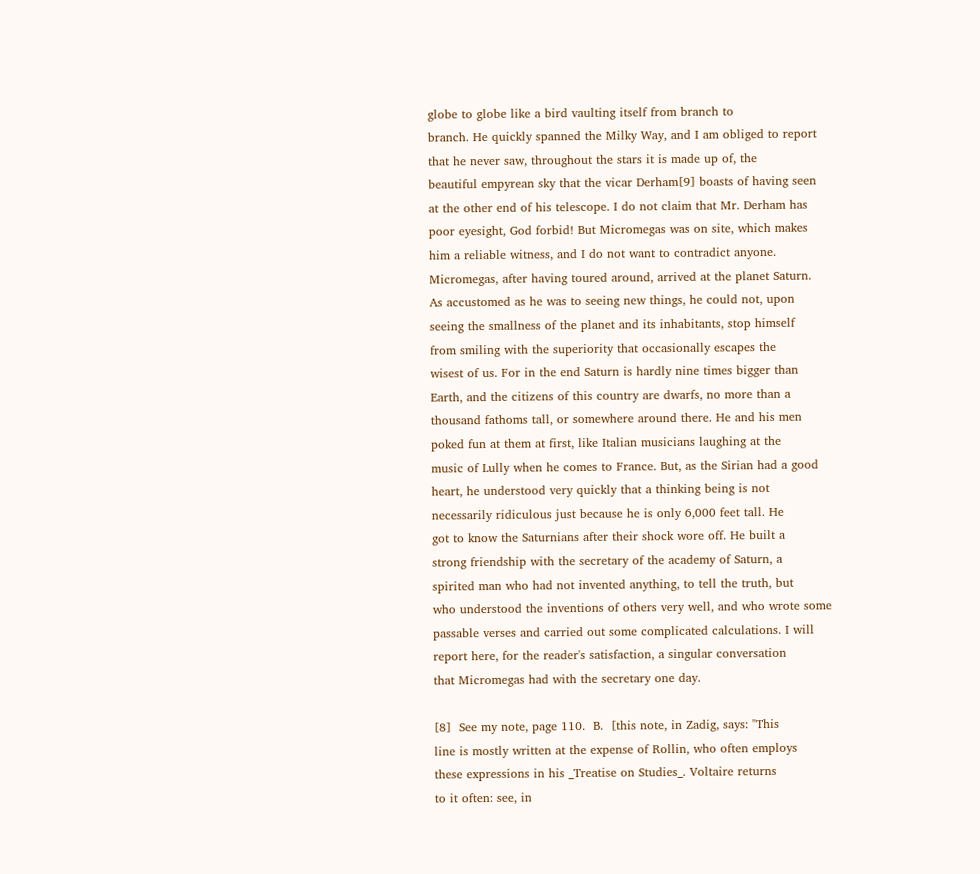globe to globe like a bird vaulting itself from branch to
branch. He quickly spanned the Milky Way, and I am obliged to report
that he never saw, throughout the stars it is made up of, the
beautiful empyrean sky that the vicar Derham[9] boasts of having seen
at the other end of his telescope. I do not claim that Mr. Derham has
poor eyesight, God forbid! But Micromegas was on site, which makes
him a reliable witness, and I do not want to contradict anyone.
Micromegas, after having toured around, arrived at the planet Saturn.
As accustomed as he was to seeing new things, he could not, upon
seeing the smallness of the planet and its inhabitants, stop himself
from smiling with the superiority that occasionally escapes the
wisest of us. For in the end Saturn is hardly nine times bigger than
Earth, and the citizens of this country are dwarfs, no more than a
thousand fathoms tall, or somewhere around there. He and his men
poked fun at them at first, like Italian musicians laughing at the
music of Lully when he comes to France. But, as the Sirian had a good
heart, he understood very quickly that a thinking being is not
necessarily ridiculous just because he is only 6,000 feet tall. He
got to know the Saturnians after their shock wore off. He built a
strong friendship with the secretary of the academy of Saturn, a
spirited man who had not invented anything, to tell the truth, but
who understood the inventions of others very well, and who wrote some
passable verses and carried out some complicated calculations. I will
report here, for the reader's satisfaction, a singular conversation
that Micromegas had with the secretary one day.

[8]  See my note, page 110.  B.  [this note, in Zadig, says: "This
line is mostly written at the expense of Rollin, who often employs
these expressions in his _Treatise on Studies_. Voltaire returns
to it often: see, in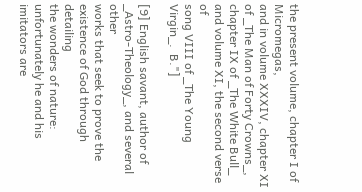the present volume, chapter I of Micromegas,
and in volume XXXIV, chapter XI of _The Man of Forty Crowns_,
chapter IX of _The White Bull_ and volume XI, the second verse of
song VIII of _The Young Virgin_.  B."]

[9] English savant, author of _Astro-Theology_, and several other
works that seek to prove the existence of God through detailing
the wonders of nature: unfortunately he and his imitators are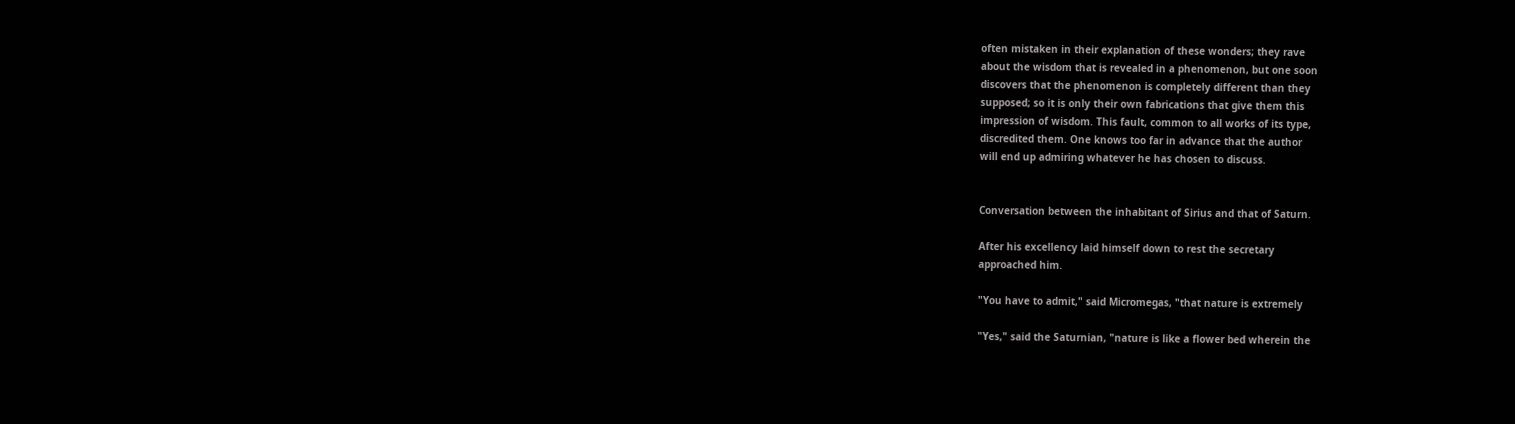often mistaken in their explanation of these wonders; they rave
about the wisdom that is revealed in a phenomenon, but one soon
discovers that the phenomenon is completely different than they
supposed; so it is only their own fabrications that give them this
impression of wisdom. This fault, common to all works of its type,
discredited them. One knows too far in advance that the author
will end up admiring whatever he has chosen to discuss.


Conversation between the inhabitant of Sirius and that of Saturn.

After his excellency laid himself down to rest the secretary
approached him.

"You have to admit," said Micromegas, "that nature is extremely

"Yes," said the Saturnian, "nature is like a flower bed wherein the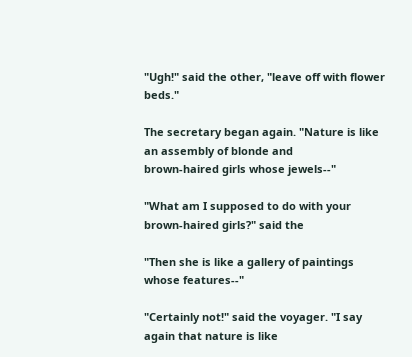"Ugh!" said the other, "leave off with flower beds."

The secretary began again. "Nature is like an assembly of blonde and
brown-haired girls whose jewels--"

"What am I supposed to do with your brown-haired girls?" said the

"Then she is like a gallery of paintings whose features--"

"Certainly not!" said the voyager. "I say again that nature is like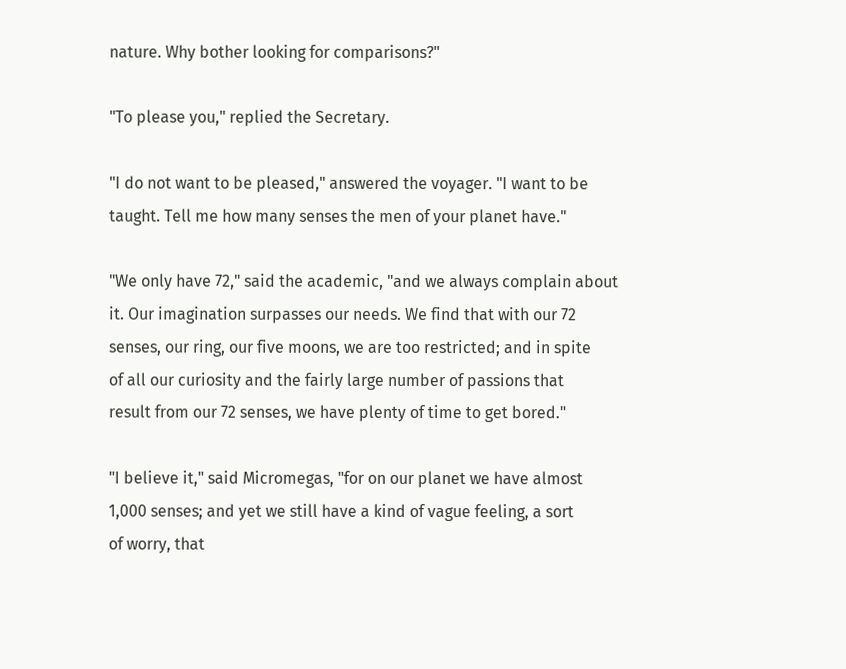nature. Why bother looking for comparisons?"

"To please you," replied the Secretary.

"I do not want to be pleased," answered the voyager. "I want to be
taught. Tell me how many senses the men of your planet have."

"We only have 72," said the academic, "and we always complain about
it. Our imagination surpasses our needs. We find that with our 72
senses, our ring, our five moons, we are too restricted; and in spite
of all our curiosity and the fairly large number of passions that
result from our 72 senses, we have plenty of time to get bored."

"I believe it," said Micromegas, "for on our planet we have almost
1,000 senses; and yet we still have a kind of vague feeling, a sort
of worry, that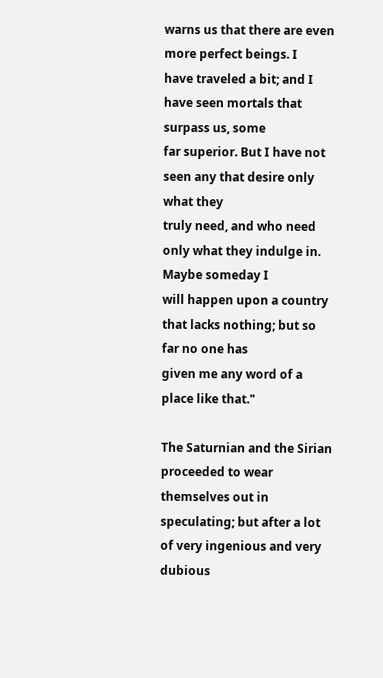warns us that there are even more perfect beings. I
have traveled a bit; and I have seen mortals that surpass us, some
far superior. But I have not seen any that desire only what they
truly need, and who need only what they indulge in. Maybe someday I
will happen upon a country that lacks nothing; but so far no one has
given me any word of a place like that."

The Saturnian and the Sirian proceeded to wear themselves out in
speculating; but after a lot of very ingenious and very dubious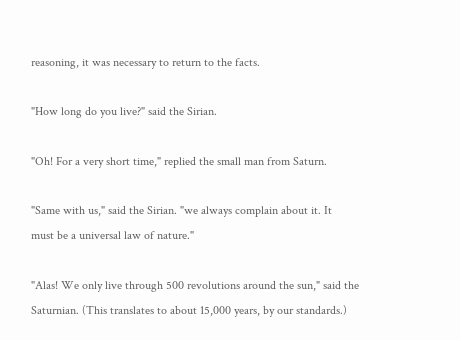reasoning, it was necessary to return to the facts.

"How long do you live?" said the Sirian.

"Oh! For a very short time," replied the small man from Saturn.

"Same with us," said the Sirian. "we always complain about it. It
must be a universal law of nature."

"Alas! We only live through 500 revolutions around the sun," said the
Saturnian. (This translates to about 15,000 years, by our standards.)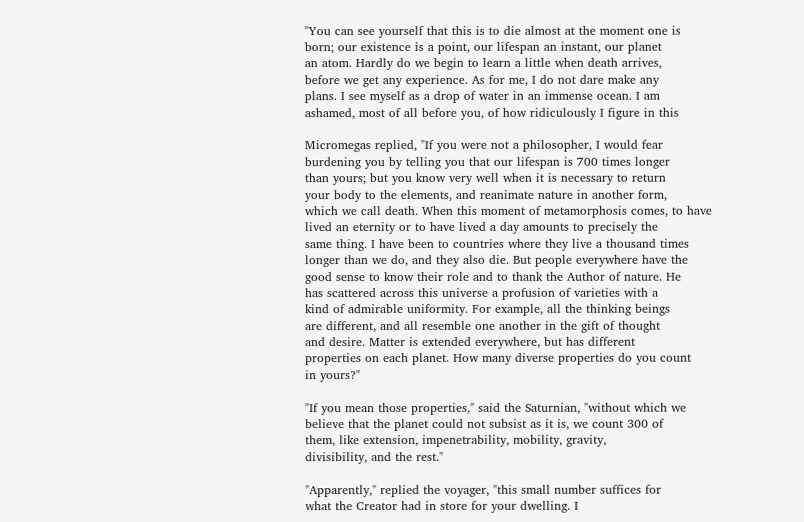"You can see yourself that this is to die almost at the moment one is
born; our existence is a point, our lifespan an instant, our planet
an atom. Hardly do we begin to learn a little when death arrives,
before we get any experience. As for me, I do not dare make any
plans. I see myself as a drop of water in an immense ocean. I am
ashamed, most of all before you, of how ridiculously I figure in this

Micromegas replied, "If you were not a philosopher, I would fear
burdening you by telling you that our lifespan is 700 times longer
than yours; but you know very well when it is necessary to return
your body to the elements, and reanimate nature in another form,
which we call death. When this moment of metamorphosis comes, to have
lived an eternity or to have lived a day amounts to precisely the
same thing. I have been to countries where they live a thousand times
longer than we do, and they also die. But people everywhere have the
good sense to know their role and to thank the Author of nature. He
has scattered across this universe a profusion of varieties with a
kind of admirable uniformity. For example, all the thinking beings
are different, and all resemble one another in the gift of thought
and desire. Matter is extended everywhere, but has different
properties on each planet. How many diverse properties do you count
in yours?"

"If you mean those properties," said the Saturnian, "without which we
believe that the planet could not subsist as it is, we count 300 of
them, like extension, impenetrability, mobility, gravity,
divisibility, and the rest."

"Apparently," replied the voyager, "this small number suffices for
what the Creator had in store for your dwelling. I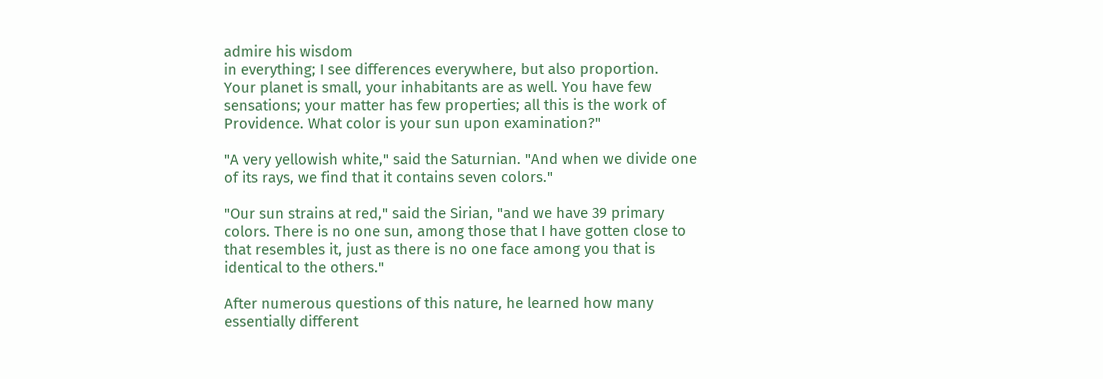admire his wisdom
in everything; I see differences everywhere, but also proportion.
Your planet is small, your inhabitants are as well. You have few
sensations; your matter has few properties; all this is the work of
Providence. What color is your sun upon examination?"

"A very yellowish white," said the Saturnian. "And when we divide one
of its rays, we find that it contains seven colors."

"Our sun strains at red," said the Sirian, "and we have 39 primary
colors. There is no one sun, among those that I have gotten close to
that resembles it, just as there is no one face among you that is
identical to the others."

After numerous questions of this nature, he learned how many
essentially different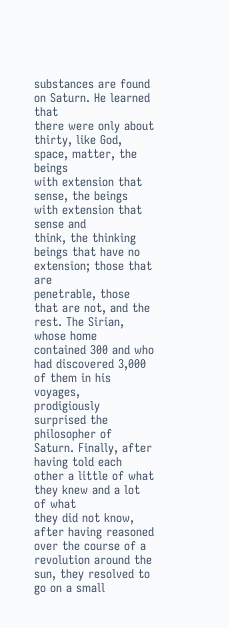substances are found on Saturn. He learned that
there were only about thirty, like God, space, matter, the beings
with extension that sense, the beings with extension that sense and
think, the thinking beings that have no extension; those that are
penetrable, those that are not, and the rest. The Sirian, whose home
contained 300 and who had discovered 3,000 of them in his voyages,
prodigiously surprised the philosopher of Saturn. Finally, after
having told each other a little of what they knew and a lot of what
they did not know, after having reasoned over the course of a
revolution around the sun, they resolved to go on a small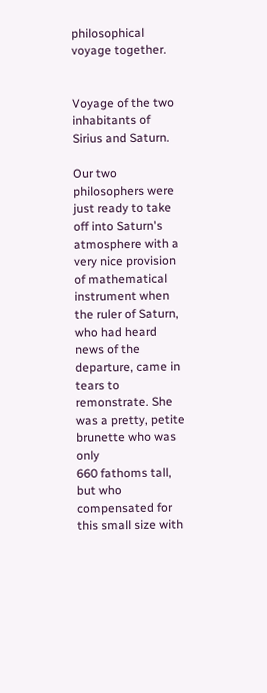philosophical voyage together.


Voyage of the two inhabitants of Sirius and Saturn.

Our two philosophers were just ready to take off into Saturn's
atmosphere with a very nice provision of mathematical instrument when
the ruler of Saturn, who had heard news of the departure, came in
tears to remonstrate. She was a pretty, petite brunette who was only
660 fathoms tall, but who compensated for this small size with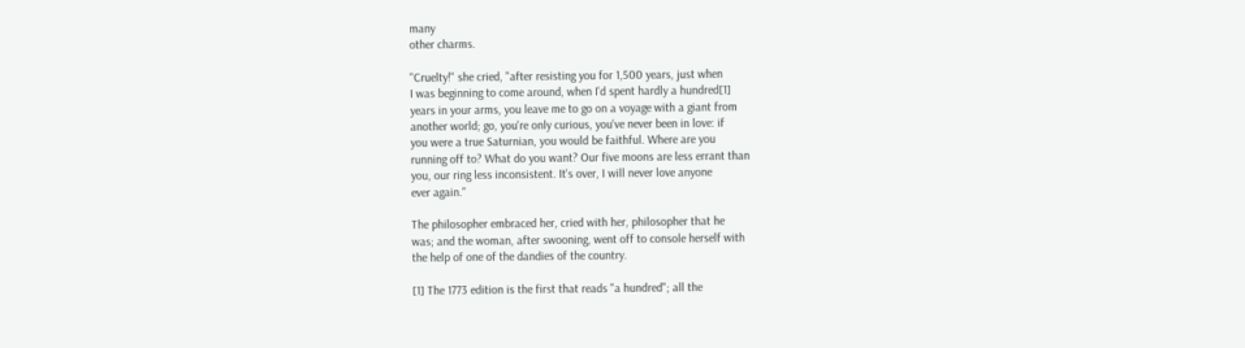many
other charms.

"Cruelty!" she cried, "after resisting you for 1,500 years, just when
I was beginning to come around, when I'd spent hardly a hundred[1]
years in your arms, you leave me to go on a voyage with a giant from
another world; go, you're only curious, you've never been in love: if
you were a true Saturnian, you would be faithful. Where are you
running off to? What do you want? Our five moons are less errant than
you, our ring less inconsistent. It's over, I will never love anyone
ever again."

The philosopher embraced her, cried with her, philosopher that he
was; and the woman, after swooning, went off to console herself with
the help of one of the dandies of the country.

[1] The 1773 edition is the first that reads "a hundred"; all the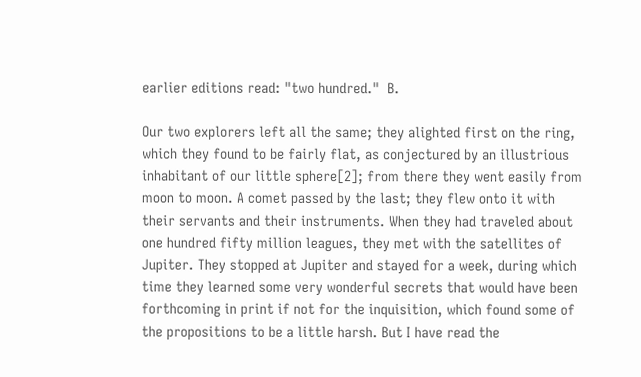earlier editions read: "two hundred."  B.

Our two explorers left all the same; they alighted first on the ring,
which they found to be fairly flat, as conjectured by an illustrious
inhabitant of our little sphere[2]; from there they went easily from
moon to moon. A comet passed by the last; they flew onto it with
their servants and their instruments. When they had traveled about
one hundred fifty million leagues, they met with the satellites of
Jupiter. They stopped at Jupiter and stayed for a week, during which
time they learned some very wonderful secrets that would have been
forthcoming in print if not for the inquisition, which found some of
the propositions to be a little harsh. But I have read the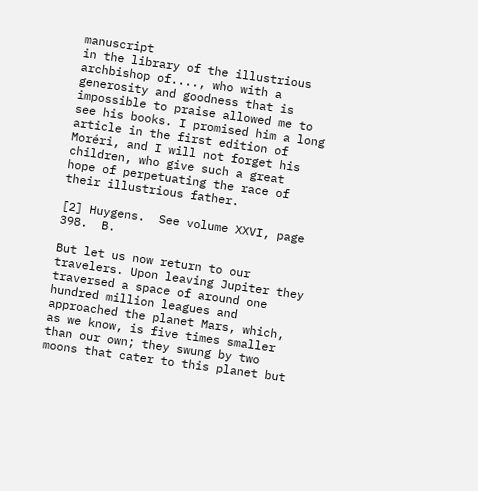manuscript
in the library of the illustrious archbishop of...., who with a
generosity and goodness that is impossible to praise allowed me to
see his books. I promised him a long article in the first edition of
Moréri, and I will not forget his children, who give such a great
hope of perpetuating the race of their illustrious father.

[2] Huygens.  See volume XXVI, page 398.  B.

But let us now return to our travelers. Upon leaving Jupiter they
traversed a space of around one hundred million leagues and
approached the planet Mars, which, as we know, is five times smaller
than our own; they swung by two moons that cater to this planet but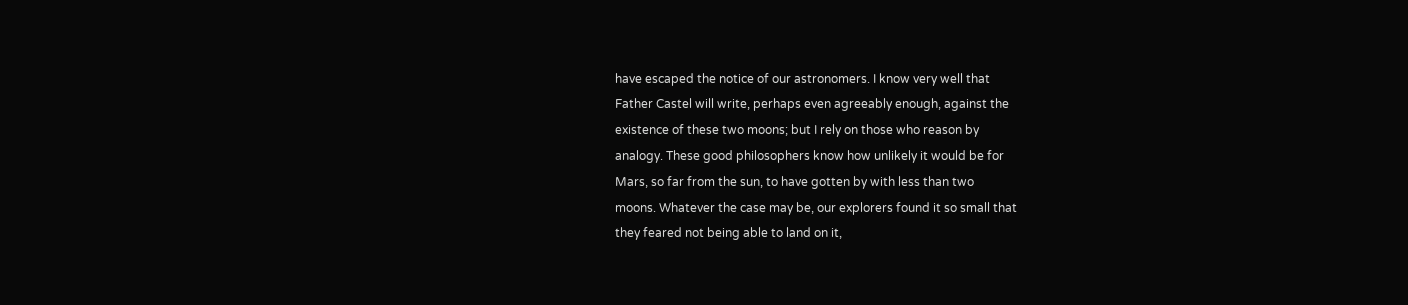have escaped the notice of our astronomers. I know very well that
Father Castel will write, perhaps even agreeably enough, against the
existence of these two moons; but I rely on those who reason by
analogy. These good philosophers know how unlikely it would be for
Mars, so far from the sun, to have gotten by with less than two
moons. Whatever the case may be, our explorers found it so small that
they feared not being able to land on it,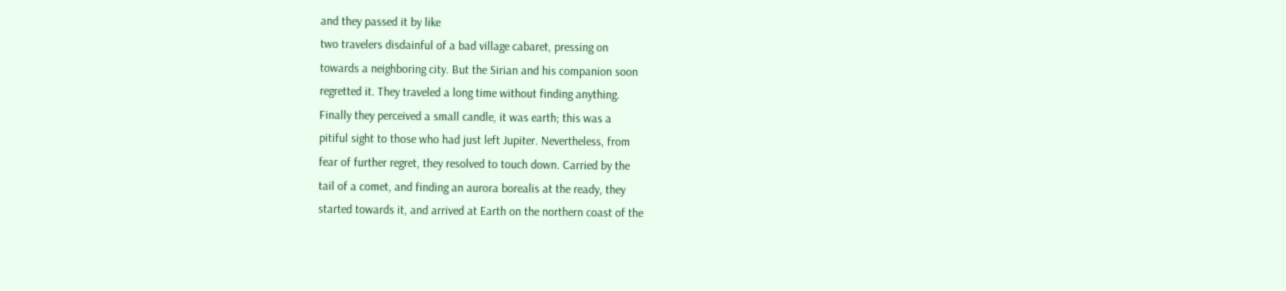and they passed it by like
two travelers disdainful of a bad village cabaret, pressing on
towards a neighboring city. But the Sirian and his companion soon
regretted it. They traveled a long time without finding anything.
Finally they perceived a small candle, it was earth; this was a
pitiful sight to those who had just left Jupiter. Nevertheless, from
fear of further regret, they resolved to touch down. Carried by the
tail of a comet, and finding an aurora borealis at the ready, they
started towards it, and arrived at Earth on the northern coast of the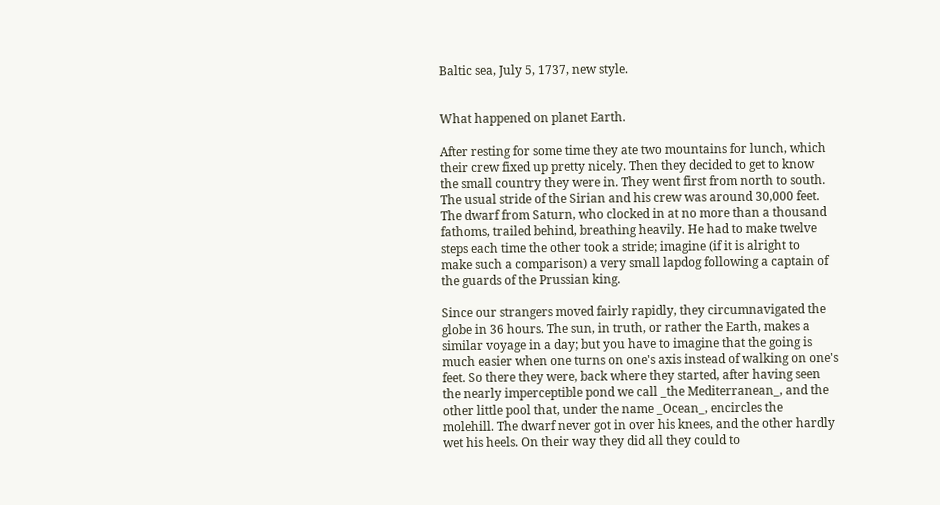Baltic sea, July 5, 1737, new style.


What happened on planet Earth.

After resting for some time they ate two mountains for lunch, which
their crew fixed up pretty nicely. Then they decided to get to know
the small country they were in. They went first from north to south.
The usual stride of the Sirian and his crew was around 30,000 feet.
The dwarf from Saturn, who clocked in at no more than a thousand
fathoms, trailed behind, breathing heavily. He had to make twelve
steps each time the other took a stride; imagine (if it is alright to
make such a comparison) a very small lapdog following a captain of
the guards of the Prussian king.

Since our strangers moved fairly rapidly, they circumnavigated the
globe in 36 hours. The sun, in truth, or rather the Earth, makes a
similar voyage in a day; but you have to imagine that the going is
much easier when one turns on one's axis instead of walking on one's
feet. So there they were, back where they started, after having seen
the nearly imperceptible pond we call _the Mediterranean_, and the
other little pool that, under the name _Ocean_, encircles the
molehill. The dwarf never got in over his knees, and the other hardly
wet his heels. On their way they did all they could to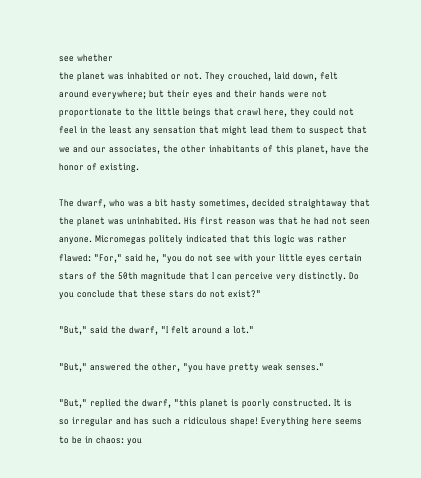see whether
the planet was inhabited or not. They crouched, laid down, felt
around everywhere; but their eyes and their hands were not
proportionate to the little beings that crawl here, they could not
feel in the least any sensation that might lead them to suspect that
we and our associates, the other inhabitants of this planet, have the
honor of existing.

The dwarf, who was a bit hasty sometimes, decided straightaway that
the planet was uninhabited. His first reason was that he had not seen
anyone. Micromegas politely indicated that this logic was rather
flawed: "For," said he, "you do not see with your little eyes certain
stars of the 50th magnitude that I can perceive very distinctly. Do
you conclude that these stars do not exist?"

"But," said the dwarf, "I felt around a lot."

"But," answered the other, "you have pretty weak senses."

"But," replied the dwarf, "this planet is poorly constructed. It is
so irregular and has such a ridiculous shape! Everything here seems
to be in chaos: you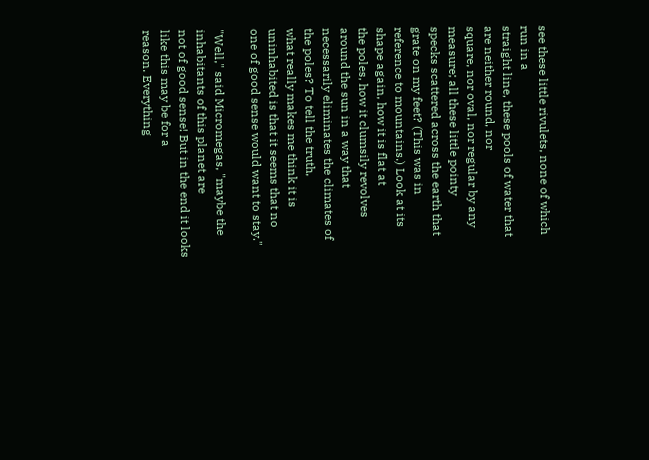see these little rivulets, none of which run in a
straight line, these pools of water that are neither round, nor
square, nor oval, nor regular by any measure; all these little pointy
specks scattered across the earth that grate on my feet? (This was in
reference to mountains.) Look at its shape again, how it is flat at
the poles, how it clumsily revolves around the sun in a way that
necessarily eliminates the climates of the poles? To tell the truth,
what really makes me think it is uninhabited is that it seems that no
one of good sense would want to stay."

"Well," said Micromegas, "maybe the inhabitants of this planet are
not of good sense! But in the end it looks like this may be for a
reason. Everything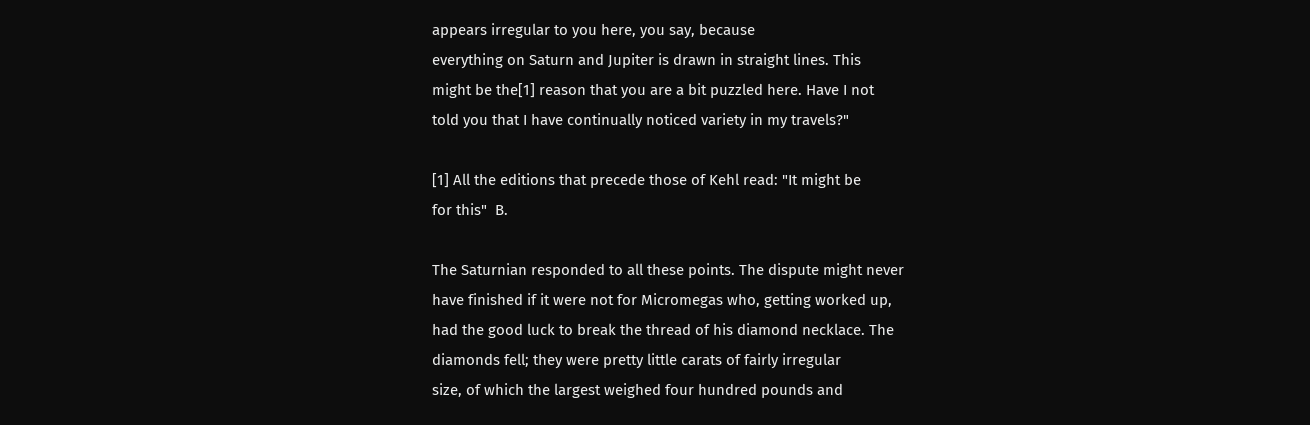appears irregular to you here, you say, because
everything on Saturn and Jupiter is drawn in straight lines. This
might be the[1] reason that you are a bit puzzled here. Have I not
told you that I have continually noticed variety in my travels?"

[1] All the editions that precede those of Kehl read: "It might be
for this"  B.

The Saturnian responded to all these points. The dispute might never
have finished if it were not for Micromegas who, getting worked up,
had the good luck to break the thread of his diamond necklace. The
diamonds fell; they were pretty little carats of fairly irregular
size, of which the largest weighed four hundred pounds and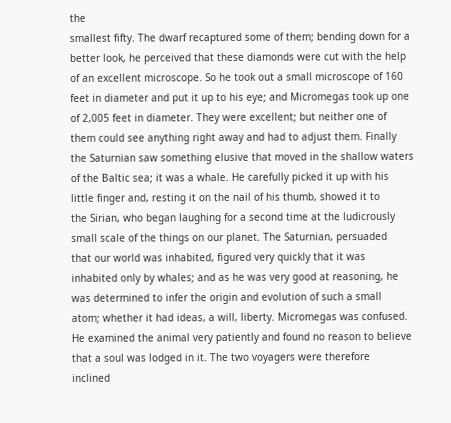the
smallest fifty. The dwarf recaptured some of them; bending down for a
better look, he perceived that these diamonds were cut with the help
of an excellent microscope. So he took out a small microscope of 160
feet in diameter and put it up to his eye; and Micromegas took up one
of 2,005 feet in diameter. They were excellent; but neither one of
them could see anything right away and had to adjust them. Finally
the Saturnian saw something elusive that moved in the shallow waters
of the Baltic sea; it was a whale. He carefully picked it up with his
little finger and, resting it on the nail of his thumb, showed it to
the Sirian, who began laughing for a second time at the ludicrously
small scale of the things on our planet. The Saturnian, persuaded
that our world was inhabited, figured very quickly that it was
inhabited only by whales; and as he was very good at reasoning, he
was determined to infer the origin and evolution of such a small
atom; whether it had ideas, a will, liberty. Micromegas was confused.
He examined the animal very patiently and found no reason to believe
that a soul was lodged in it. The two voyagers were therefore
inclined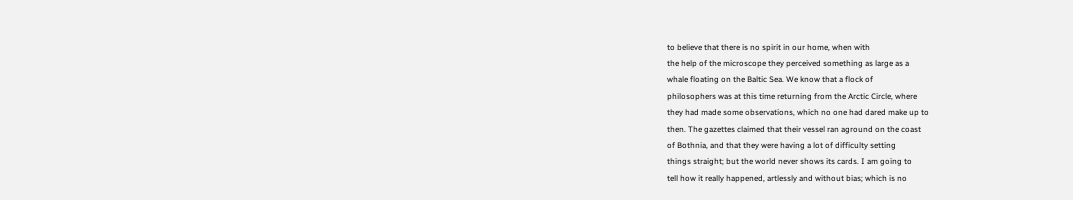to believe that there is no spirit in our home, when with
the help of the microscope they perceived something as large as a
whale floating on the Baltic Sea. We know that a flock of
philosophers was at this time returning from the Arctic Circle, where
they had made some observations, which no one had dared make up to
then. The gazettes claimed that their vessel ran aground on the coast
of Bothnia, and that they were having a lot of difficulty setting
things straight; but the world never shows its cards. I am going to
tell how it really happened, artlessly and without bias; which is no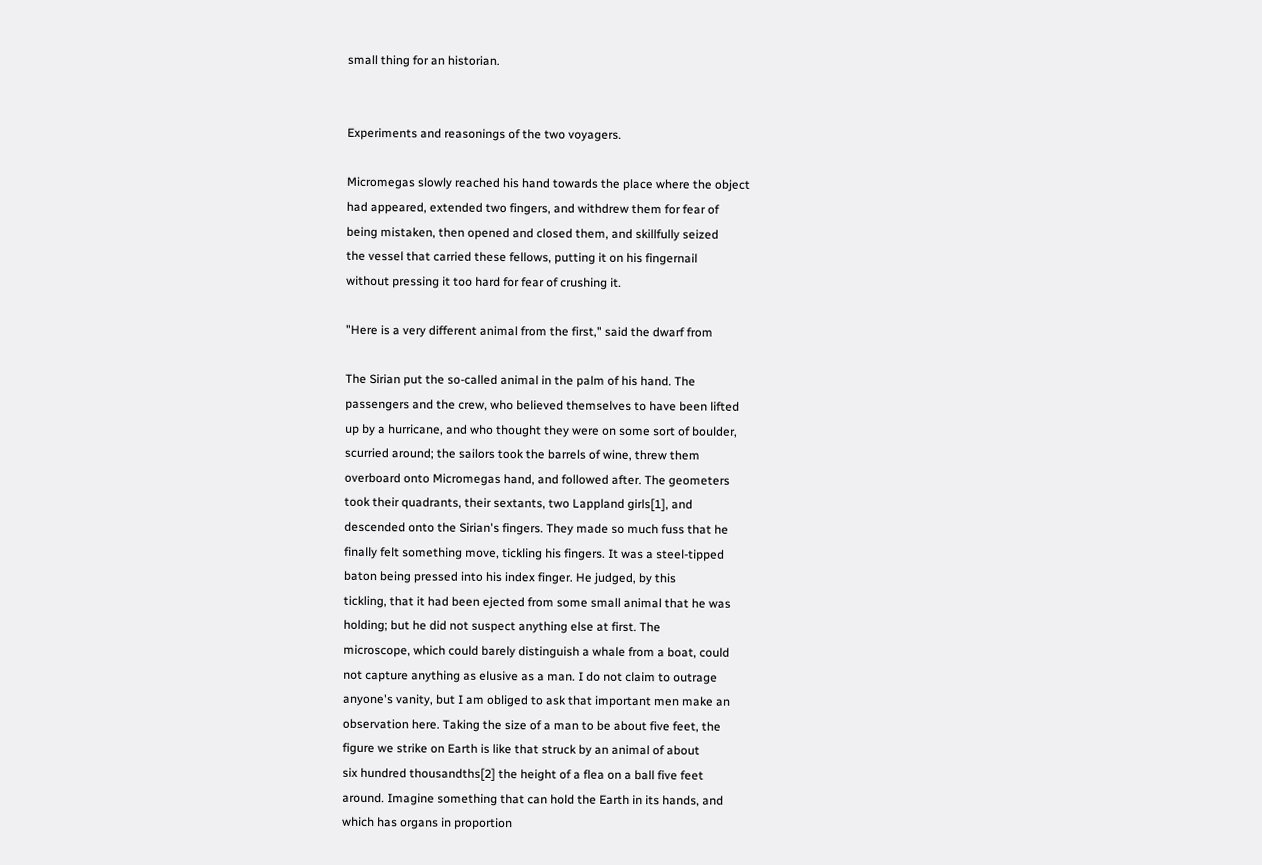small thing for an historian.


Experiments and reasonings of the two voyagers.

Micromegas slowly reached his hand towards the place where the object
had appeared, extended two fingers, and withdrew them for fear of
being mistaken, then opened and closed them, and skillfully seized
the vessel that carried these fellows, putting it on his fingernail
without pressing it too hard for fear of crushing it.

"Here is a very different animal from the first," said the dwarf from

The Sirian put the so-called animal in the palm of his hand. The
passengers and the crew, who believed themselves to have been lifted
up by a hurricane, and who thought they were on some sort of boulder,
scurried around; the sailors took the barrels of wine, threw them
overboard onto Micromegas hand, and followed after. The geometers
took their quadrants, their sextants, two Lappland girls[1], and
descended onto the Sirian's fingers. They made so much fuss that he
finally felt something move, tickling his fingers. It was a steel-tipped
baton being pressed into his index finger. He judged, by this
tickling, that it had been ejected from some small animal that he was
holding; but he did not suspect anything else at first. The
microscope, which could barely distinguish a whale from a boat, could
not capture anything as elusive as a man. I do not claim to outrage
anyone's vanity, but I am obliged to ask that important men make an
observation here. Taking the size of a man to be about five feet, the
figure we strike on Earth is like that struck by an animal of about
six hundred thousandths[2] the height of a flea on a ball five feet
around. Imagine something that can hold the Earth in its hands, and
which has organs in proportion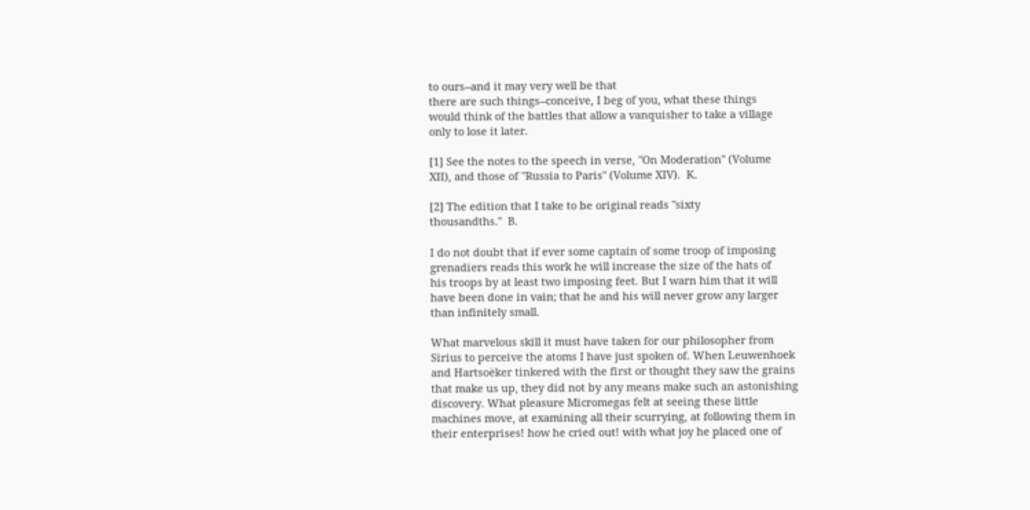to ours--and it may very well be that
there are such things--conceive, I beg of you, what these things
would think of the battles that allow a vanquisher to take a village
only to lose it later.

[1] See the notes to the speech in verse, "On Moderation" (Volume
XII), and those of "Russia to Paris" (Volume XIV).  K.

[2] The edition that I take to be original reads "sixty
thousandths."  B.

I do not doubt that if ever some captain of some troop of imposing
grenadiers reads this work he will increase the size of the hats of
his troops by at least two imposing feet. But I warn him that it will
have been done in vain; that he and his will never grow any larger
than infinitely small.

What marvelous skill it must have taken for our philosopher from
Sirius to perceive the atoms I have just spoken of. When Leuwenhoek
and Hartsoëker tinkered with the first or thought they saw the grains
that make us up, they did not by any means make such an astonishing
discovery. What pleasure Micromegas felt at seeing these little
machines move, at examining all their scurrying, at following them in
their enterprises! how he cried out! with what joy he placed one of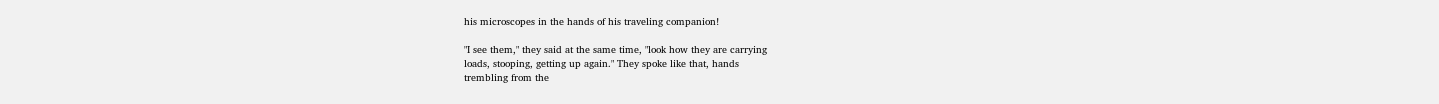his microscopes in the hands of his traveling companion!

"I see them," they said at the same time, "look how they are carrying
loads, stooping, getting up again." They spoke like that, hands
trembling from the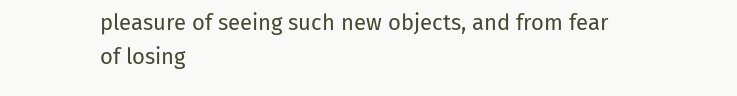pleasure of seeing such new objects, and from fear
of losing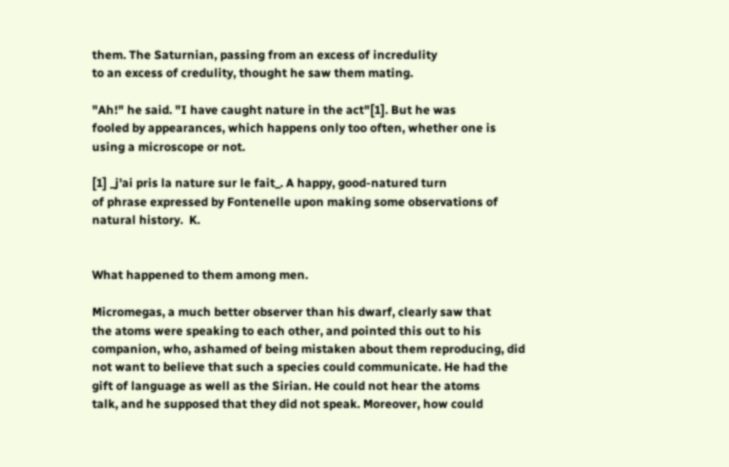them. The Saturnian, passing from an excess of incredulity
to an excess of credulity, thought he saw them mating.

"Ah!" he said. "I have caught nature in the act"[1]. But he was
fooled by appearances, which happens only too often, whether one is
using a microscope or not.

[1] _j'ai pris la nature sur le fait_. A happy, good-natured turn
of phrase expressed by Fontenelle upon making some observations of
natural history.  K.


What happened to them among men.

Micromegas, a much better observer than his dwarf, clearly saw that
the atoms were speaking to each other, and pointed this out to his
companion, who, ashamed of being mistaken about them reproducing, did
not want to believe that such a species could communicate. He had the
gift of language as well as the Sirian. He could not hear the atoms
talk, and he supposed that they did not speak. Moreover, how could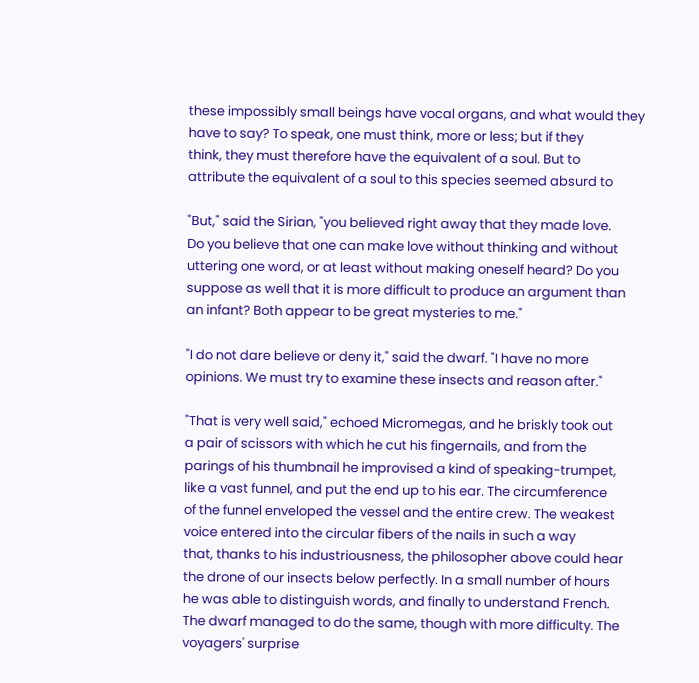these impossibly small beings have vocal organs, and what would they
have to say? To speak, one must think, more or less; but if they
think, they must therefore have the equivalent of a soul. But to
attribute the equivalent of a soul to this species seemed absurd to

"But," said the Sirian, "you believed right away that they made love.
Do you believe that one can make love without thinking and without
uttering one word, or at least without making oneself heard? Do you
suppose as well that it is more difficult to produce an argument than
an infant? Both appear to be great mysteries to me."

"I do not dare believe or deny it," said the dwarf. "I have no more
opinions. We must try to examine these insects and reason after."

"That is very well said," echoed Micromegas, and he briskly took out
a pair of scissors with which he cut his fingernails, and from the
parings of his thumbnail he improvised a kind of speaking-trumpet,
like a vast funnel, and put the end up to his ear. The circumference
of the funnel enveloped the vessel and the entire crew. The weakest
voice entered into the circular fibers of the nails in such a way
that, thanks to his industriousness, the philosopher above could hear
the drone of our insects below perfectly. In a small number of hours
he was able to distinguish words, and finally to understand French.
The dwarf managed to do the same, though with more difficulty. The
voyagers' surprise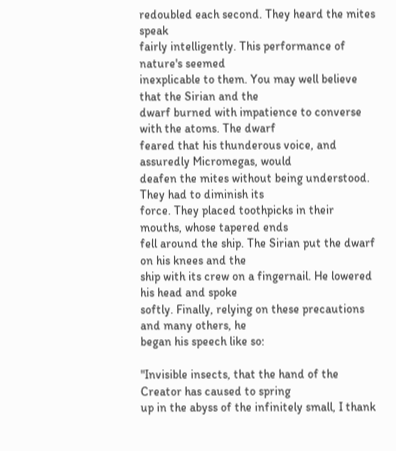redoubled each second. They heard the mites speak
fairly intelligently. This performance of nature's seemed
inexplicable to them. You may well believe that the Sirian and the
dwarf burned with impatience to converse with the atoms. The dwarf
feared that his thunderous voice, and assuredly Micromegas, would
deafen the mites without being understood. They had to diminish its
force. They placed toothpicks in their mouths, whose tapered ends
fell around the ship. The Sirian put the dwarf on his knees and the
ship with its crew on a fingernail. He lowered his head and spoke
softly. Finally, relying on these precautions and many others, he
began his speech like so:

"Invisible insects, that the hand of the Creator has caused to spring
up in the abyss of the infinitely small, I thank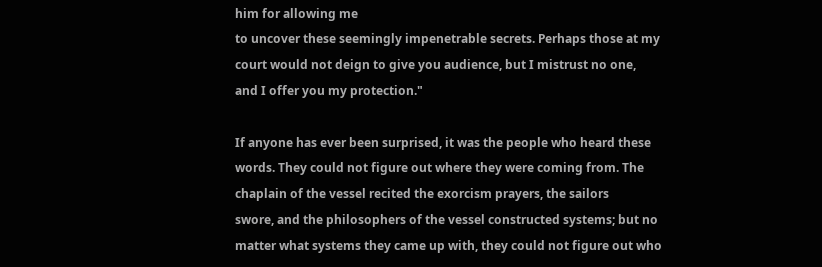him for allowing me
to uncover these seemingly impenetrable secrets. Perhaps those at my
court would not deign to give you audience, but I mistrust no one,
and I offer you my protection."

If anyone has ever been surprised, it was the people who heard these
words. They could not figure out where they were coming from. The
chaplain of the vessel recited the exorcism prayers, the sailors
swore, and the philosophers of the vessel constructed systems; but no
matter what systems they came up with, they could not figure out who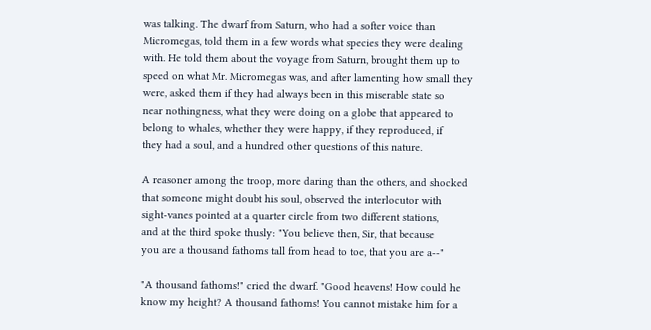was talking. The dwarf from Saturn, who had a softer voice than
Micromegas, told them in a few words what species they were dealing
with. He told them about the voyage from Saturn, brought them up to
speed on what Mr. Micromegas was, and after lamenting how small they
were, asked them if they had always been in this miserable state so
near nothingness, what they were doing on a globe that appeared to
belong to whales, whether they were happy, if they reproduced, if
they had a soul, and a hundred other questions of this nature.

A reasoner among the troop, more daring than the others, and shocked
that someone might doubt his soul, observed the interlocutor with
sight-vanes pointed at a quarter circle from two different stations,
and at the third spoke thusly: "You believe then, Sir, that because
you are a thousand fathoms tall from head to toe, that you are a--"

"A thousand fathoms!" cried the dwarf. "Good heavens! How could he
know my height? A thousand fathoms! You cannot mistake him for a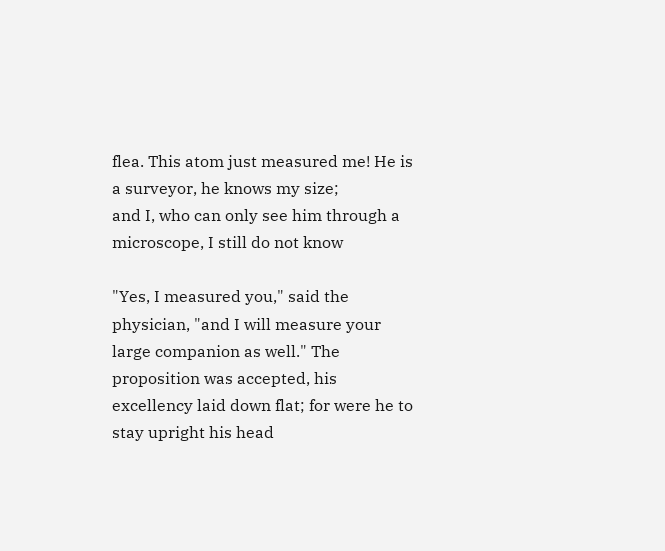flea. This atom just measured me! He is a surveyor, he knows my size;
and I, who can only see him through a microscope, I still do not know

"Yes, I measured you," said the physician, "and I will measure your
large companion as well." The proposition was accepted, his
excellency laid down flat; for were he to stay upright his head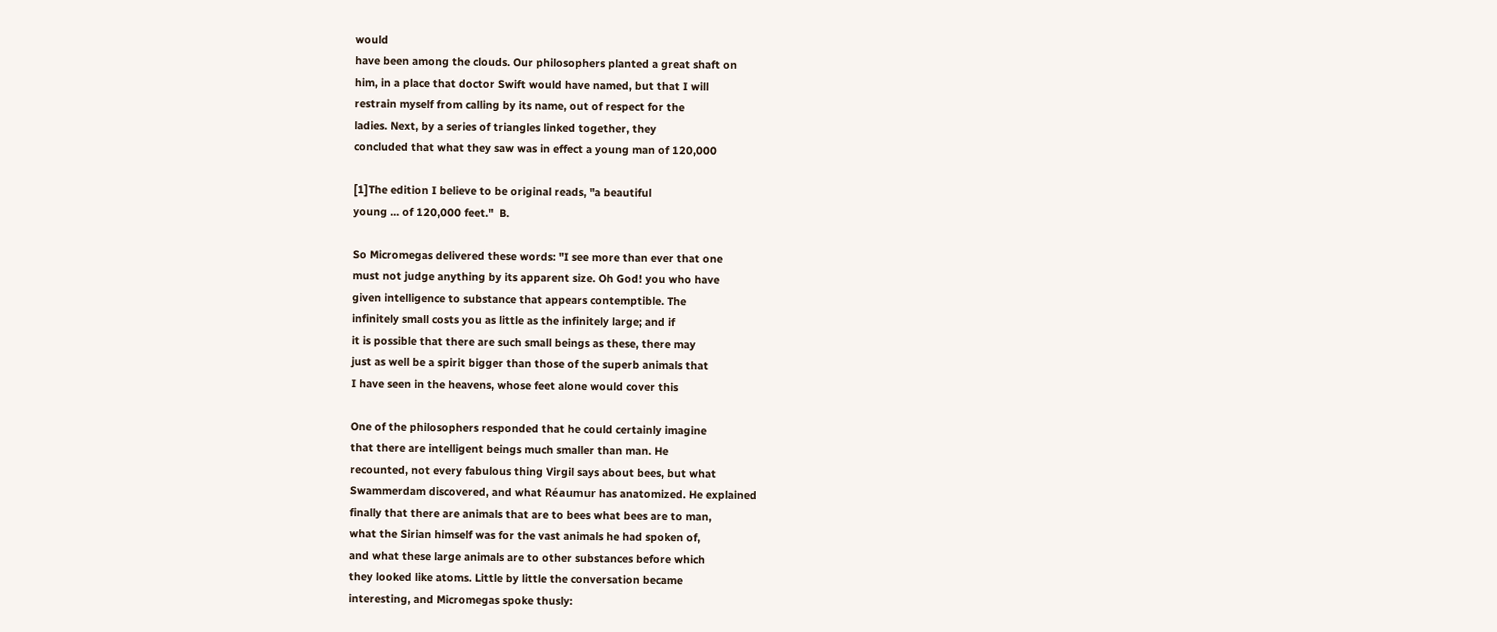would
have been among the clouds. Our philosophers planted a great shaft on
him, in a place that doctor Swift would have named, but that I will
restrain myself from calling by its name, out of respect for the
ladies. Next, by a series of triangles linked together, they
concluded that what they saw was in effect a young man of 120,000

[1]The edition I believe to be original reads, "a beautiful
young ... of 120,000 feet."  B.

So Micromegas delivered these words: "I see more than ever that one
must not judge anything by its apparent size. Oh God! you who have
given intelligence to substance that appears contemptible. The
infinitely small costs you as little as the infinitely large; and if
it is possible that there are such small beings as these, there may
just as well be a spirit bigger than those of the superb animals that
I have seen in the heavens, whose feet alone would cover this

One of the philosophers responded that he could certainly imagine
that there are intelligent beings much smaller than man. He
recounted, not every fabulous thing Virgil says about bees, but what
Swammerdam discovered, and what Réaumur has anatomized. He explained
finally that there are animals that are to bees what bees are to man,
what the Sirian himself was for the vast animals he had spoken of,
and what these large animals are to other substances before which
they looked like atoms. Little by little the conversation became
interesting, and Micromegas spoke thusly: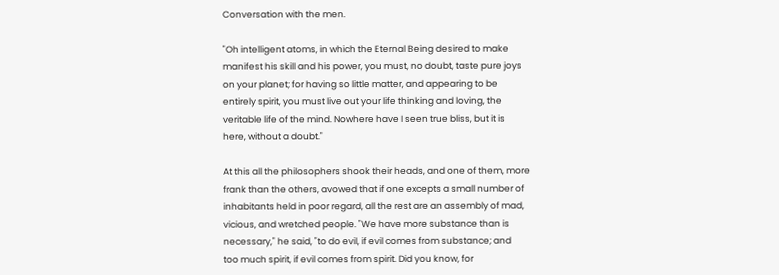Conversation with the men.

"Oh intelligent atoms, in which the Eternal Being desired to make
manifest his skill and his power, you must, no doubt, taste pure joys
on your planet; for having so little matter, and appearing to be
entirely spirit, you must live out your life thinking and loving, the
veritable life of the mind. Nowhere have I seen true bliss, but it is
here, without a doubt."

At this all the philosophers shook their heads, and one of them, more
frank than the others, avowed that if one excepts a small number of
inhabitants held in poor regard, all the rest are an assembly of mad,
vicious, and wretched people. "We have more substance than is
necessary," he said, "to do evil, if evil comes from substance; and
too much spirit, if evil comes from spirit. Did you know, for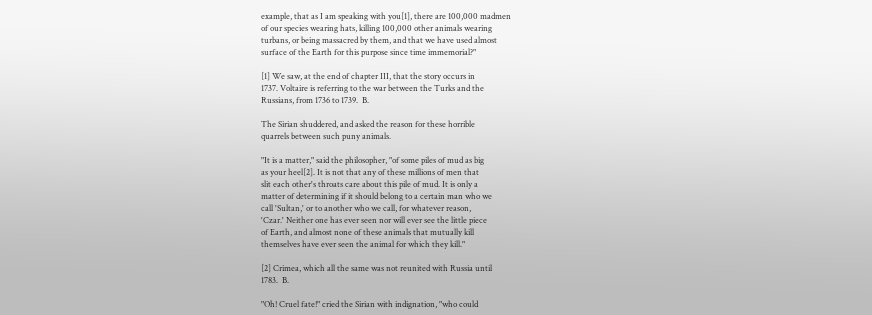example, that as I am speaking with you[1], there are 100,000 madmen
of our species wearing hats, killing 100,000 other animals wearing
turbans, or being massacred by them, and that we have used almost
surface of the Earth for this purpose since time immemorial?"

[1] We saw, at the end of chapter III, that the story occurs in
1737. Voltaire is referring to the war between the Turks and the
Russians, from 1736 to 1739.  B.

The Sirian shuddered, and asked the reason for these horrible
quarrels between such puny animals.

"It is a matter," said the philosopher, "of some piles of mud as big
as your heel[2]. It is not that any of these millions of men that
slit each other's throats care about this pile of mud. It is only a
matter of determining if it should belong to a certain man who we
call 'Sultan,' or to another who we call, for whatever reason,
'Czar.' Neither one has ever seen nor will ever see the little piece
of Earth, and almost none of these animals that mutually kill
themselves have ever seen the animal for which they kill."

[2] Crimea, which all the same was not reunited with Russia until
1783.  B.

"Oh! Cruel fate!" cried the Sirian with indignation, "who could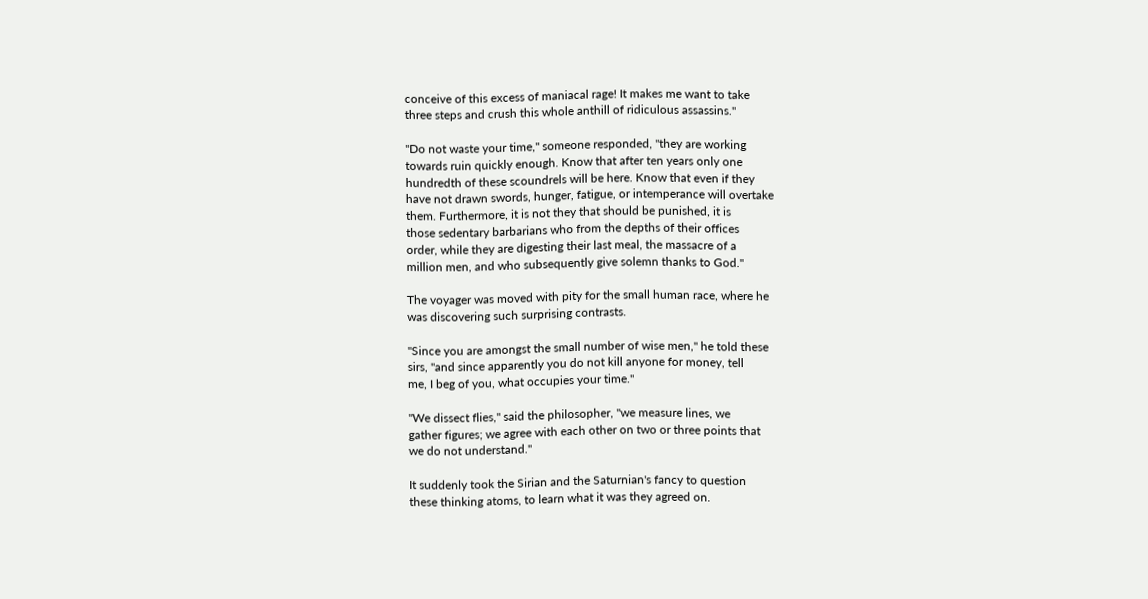conceive of this excess of maniacal rage! It makes me want to take
three steps and crush this whole anthill of ridiculous assassins."

"Do not waste your time," someone responded, "they are working
towards ruin quickly enough. Know that after ten years only one
hundredth of these scoundrels will be here. Know that even if they
have not drawn swords, hunger, fatigue, or intemperance will overtake
them. Furthermore, it is not they that should be punished, it is
those sedentary barbarians who from the depths of their offices
order, while they are digesting their last meal, the massacre of a
million men, and who subsequently give solemn thanks to God."

The voyager was moved with pity for the small human race, where he
was discovering such surprising contrasts.

"Since you are amongst the small number of wise men," he told these
sirs, "and since apparently you do not kill anyone for money, tell
me, I beg of you, what occupies your time."

"We dissect flies," said the philosopher, "we measure lines, we
gather figures; we agree with each other on two or three points that
we do not understand."

It suddenly took the Sirian and the Saturnian's fancy to question
these thinking atoms, to learn what it was they agreed on.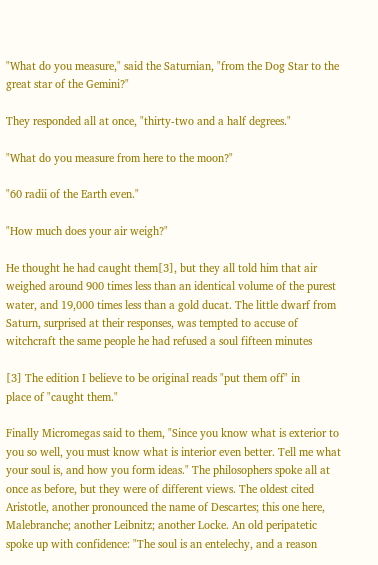"What do you measure," said the Saturnian, "from the Dog Star to the
great star of the Gemini?"

They responded all at once, "thirty-two and a half degrees."

"What do you measure from here to the moon?"

"60 radii of the Earth even."

"How much does your air weigh?"

He thought he had caught them[3], but they all told him that air
weighed around 900 times less than an identical volume of the purest
water, and 19,000 times less than a gold ducat. The little dwarf from
Saturn, surprised at their responses, was tempted to accuse of
witchcraft the same people he had refused a soul fifteen minutes

[3] The edition I believe to be original reads "put them off" in
place of "caught them."

Finally Micromegas said to them, "Since you know what is exterior to
you so well, you must know what is interior even better. Tell me what
your soul is, and how you form ideas." The philosophers spoke all at
once as before, but they were of different views. The oldest cited
Aristotle, another pronounced the name of Descartes; this one here,
Malebranche; another Leibnitz; another Locke. An old peripatetic
spoke up with confidence: "The soul is an entelechy, and a reason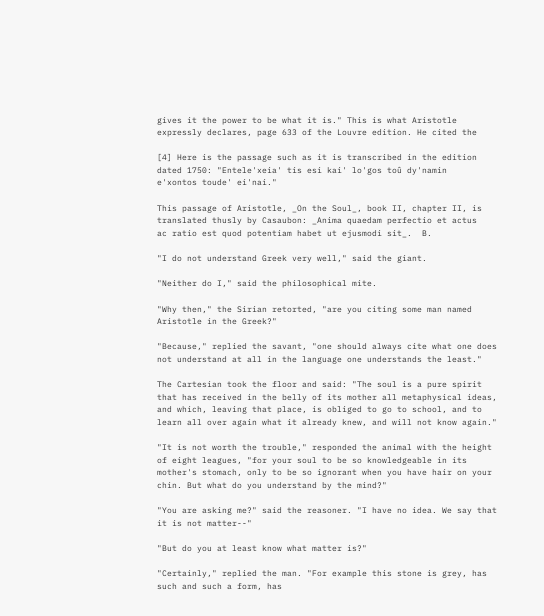gives it the power to be what it is." This is what Aristotle
expressly declares, page 633 of the Louvre edition. He cited the

[4] Here is the passage such as it is transcribed in the edition
dated 1750: "Entele'xeia' tis esi kai' lo'gos toû dy'namin
e'xontos toude' ei'nai."

This passage of Aristotle, _On the Soul_, book II, chapter II, is
translated thusly by Casaubon: _Anima quaedam perfectio et actus
ac ratio est quod potentiam habet ut ejusmodi sit_.  B.

"I do not understand Greek very well," said the giant.

"Neither do I," said the philosophical mite.

"Why then," the Sirian retorted, "are you citing some man named
Aristotle in the Greek?"

"Because," replied the savant, "one should always cite what one does
not understand at all in the language one understands the least."

The Cartesian took the floor and said: "The soul is a pure spirit
that has received in the belly of its mother all metaphysical ideas,
and which, leaving that place, is obliged to go to school, and to
learn all over again what it already knew, and will not know again."

"It is not worth the trouble," responded the animal with the height
of eight leagues, "for your soul to be so knowledgeable in its
mother's stomach, only to be so ignorant when you have hair on your
chin. But what do you understand by the mind?"

"You are asking me?" said the reasoner. "I have no idea. We say that
it is not matter--"

"But do you at least know what matter is?"

"Certainly," replied the man. "For example this stone is grey, has
such and such a form, has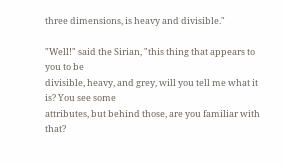three dimensions, is heavy and divisible."

"Well!" said the Sirian, "this thing that appears to you to be
divisible, heavy, and grey, will you tell me what it is? You see some
attributes, but behind those, are you familiar with that?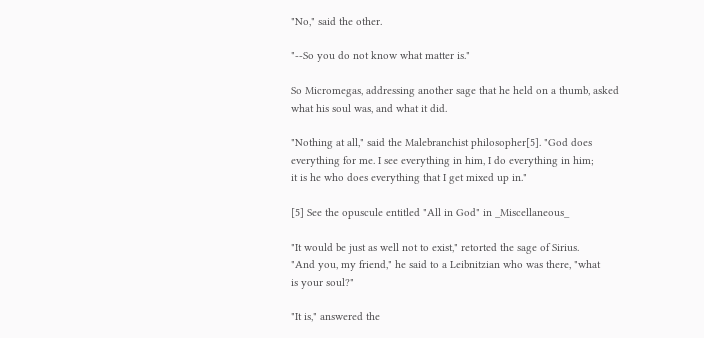"No," said the other.

"--So you do not know what matter is."

So Micromegas, addressing another sage that he held on a thumb, asked
what his soul was, and what it did.

"Nothing at all," said the Malebranchist philosopher[5]. "God does
everything for me. I see everything in him, I do everything in him;
it is he who does everything that I get mixed up in."

[5] See the opuscule entitled "All in God" in _Miscellaneous_

"It would be just as well not to exist," retorted the sage of Sirius.
"And you, my friend," he said to a Leibnitzian who was there, "what
is your soul?"

"It is," answered the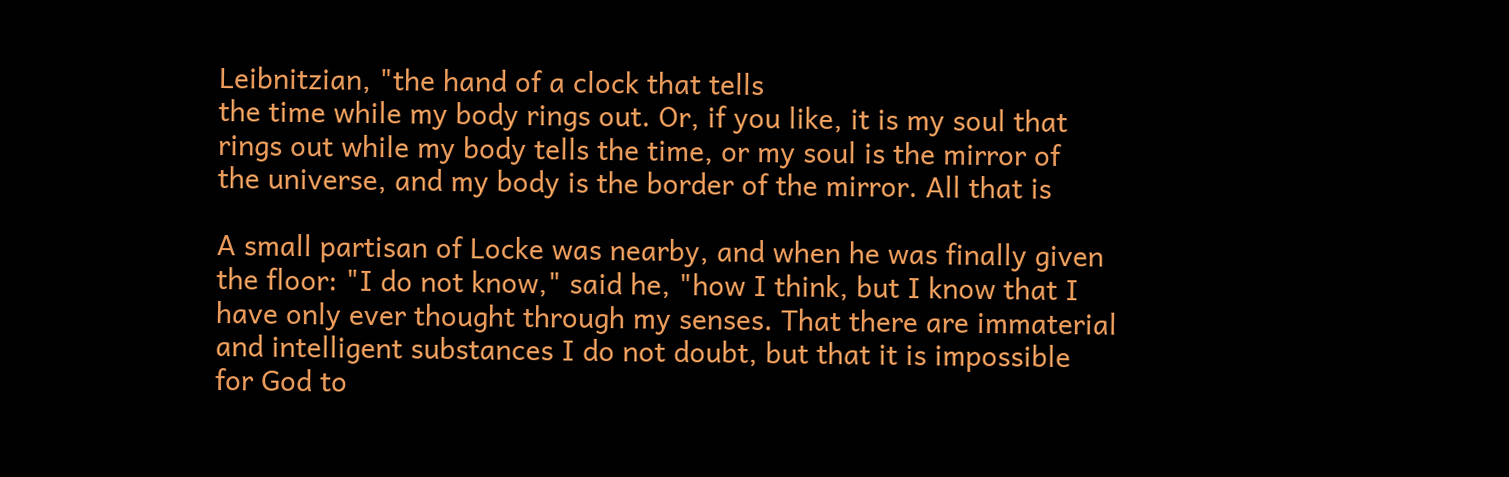Leibnitzian, "the hand of a clock that tells
the time while my body rings out. Or, if you like, it is my soul that
rings out while my body tells the time, or my soul is the mirror of
the universe, and my body is the border of the mirror. All that is

A small partisan of Locke was nearby, and when he was finally given
the floor: "I do not know," said he, "how I think, but I know that I
have only ever thought through my senses. That there are immaterial
and intelligent substances I do not doubt, but that it is impossible
for God to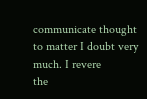communicate thought to matter I doubt very much. I revere
the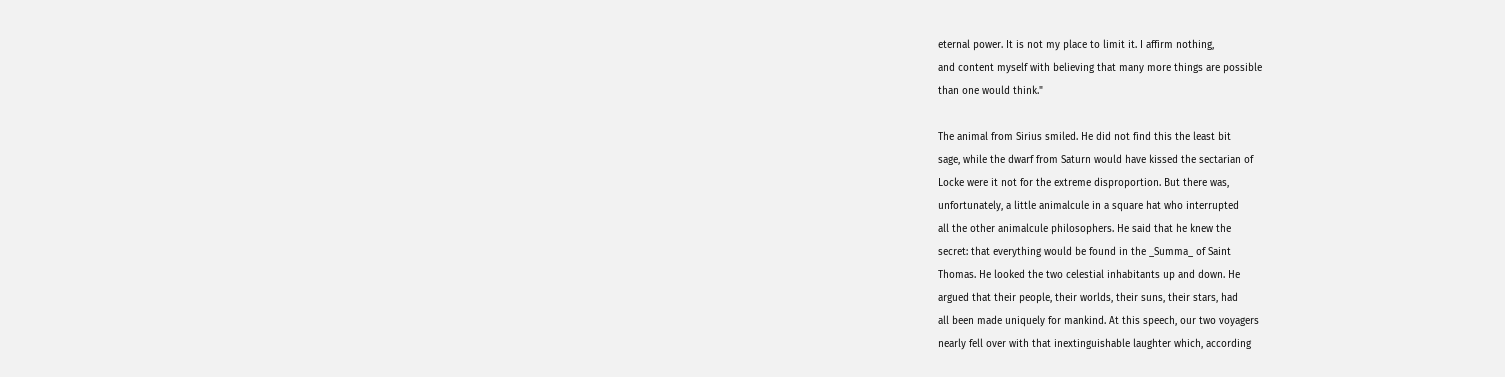eternal power. It is not my place to limit it. I affirm nothing,
and content myself with believing that many more things are possible
than one would think."

The animal from Sirius smiled. He did not find this the least bit
sage, while the dwarf from Saturn would have kissed the sectarian of
Locke were it not for the extreme disproportion. But there was,
unfortunately, a little animalcule in a square hat who interrupted
all the other animalcule philosophers. He said that he knew the
secret: that everything would be found in the _Summa_ of Saint
Thomas. He looked the two celestial inhabitants up and down. He
argued that their people, their worlds, their suns, their stars, had
all been made uniquely for mankind. At this speech, our two voyagers
nearly fell over with that inextinguishable laughter which, according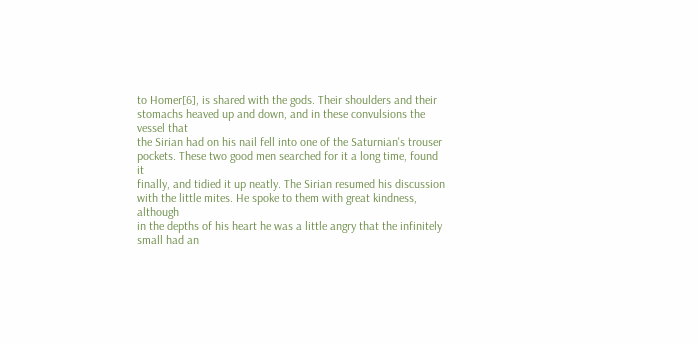to Homer[6], is shared with the gods. Their shoulders and their
stomachs heaved up and down, and in these convulsions the vessel that
the Sirian had on his nail fell into one of the Saturnian's trouser
pockets. These two good men searched for it a long time, found it
finally, and tidied it up neatly. The Sirian resumed his discussion
with the little mites. He spoke to them with great kindness, although
in the depths of his heart he was a little angry that the infinitely
small had an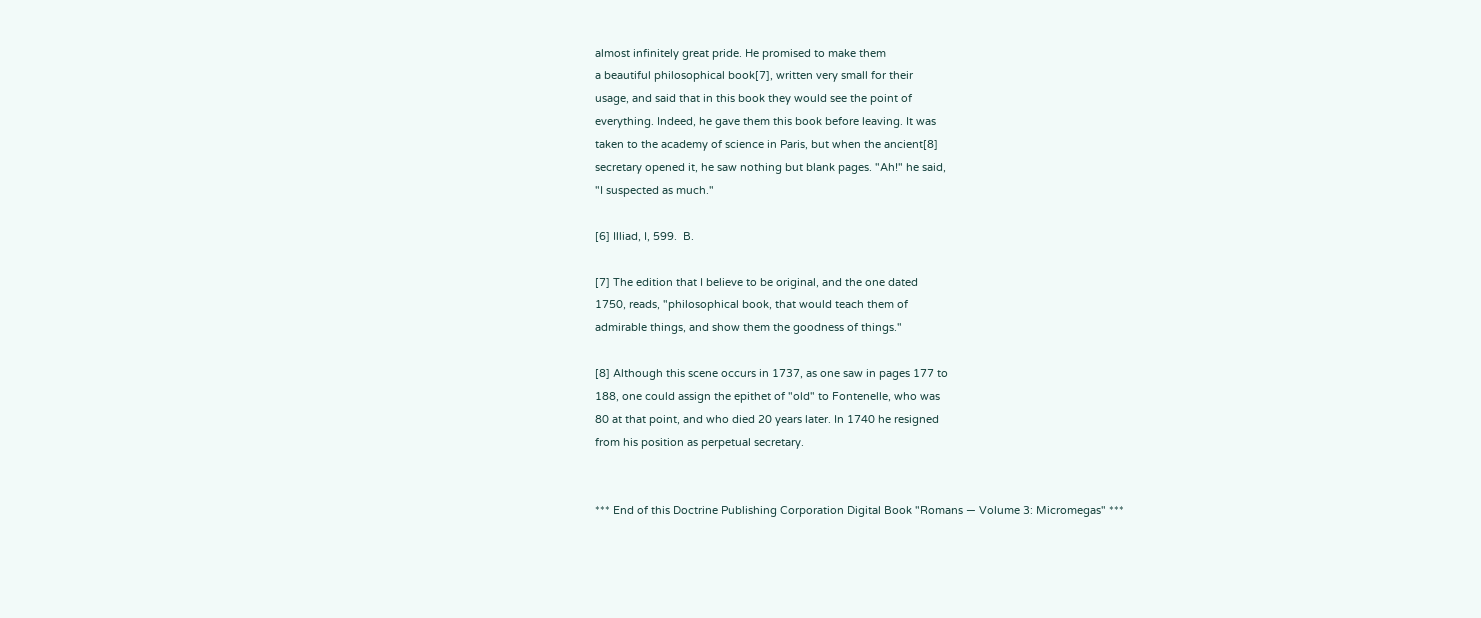almost infinitely great pride. He promised to make them
a beautiful philosophical book[7], written very small for their
usage, and said that in this book they would see the point of
everything. Indeed, he gave them this book before leaving. It was
taken to the academy of science in Paris, but when the ancient[8]
secretary opened it, he saw nothing but blank pages. "Ah!" he said,
"I suspected as much."

[6] Illiad, I, 599.  B.

[7] The edition that I believe to be original, and the one dated
1750, reads, "philosophical book, that would teach them of
admirable things, and show them the goodness of things."

[8] Although this scene occurs in 1737, as one saw in pages 177 to
188, one could assign the epithet of "old" to Fontenelle, who was
80 at that point, and who died 20 years later. In 1740 he resigned
from his position as perpetual secretary.


*** End of this Doctrine Publishing Corporation Digital Book "Romans — Volume 3: Micromegas" ***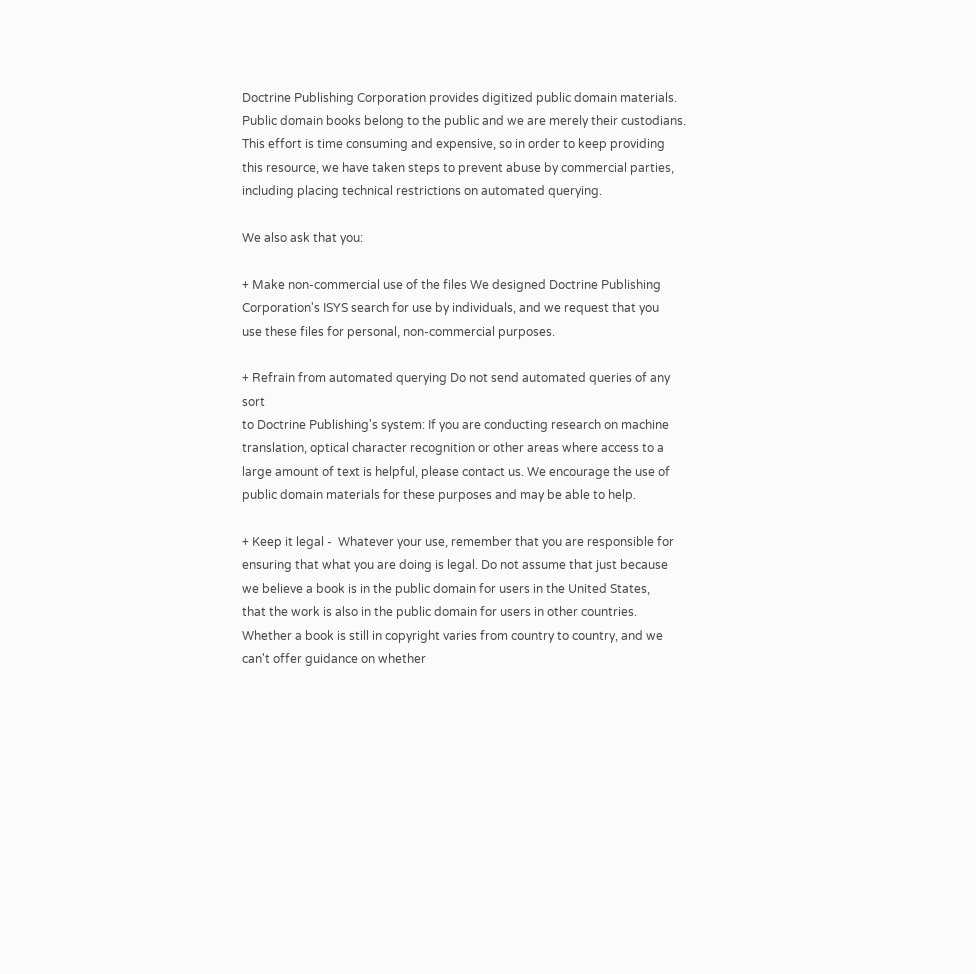Doctrine Publishing Corporation provides digitized public domain materials.
Public domain books belong to the public and we are merely their custodians.
This effort is time consuming and expensive, so in order to keep providing
this resource, we have taken steps to prevent abuse by commercial parties,
including placing technical restrictions on automated querying.

We also ask that you:

+ Make non-commercial use of the files We designed Doctrine Publishing
Corporation's ISYS search for use by individuals, and we request that you
use these files for personal, non-commercial purposes.

+ Refrain from automated querying Do not send automated queries of any sort
to Doctrine Publishing's system: If you are conducting research on machine
translation, optical character recognition or other areas where access to a
large amount of text is helpful, please contact us. We encourage the use of
public domain materials for these purposes and may be able to help.

+ Keep it legal -  Whatever your use, remember that you are responsible for
ensuring that what you are doing is legal. Do not assume that just because
we believe a book is in the public domain for users in the United States,
that the work is also in the public domain for users in other countries.
Whether a book is still in copyright varies from country to country, and we
can't offer guidance on whether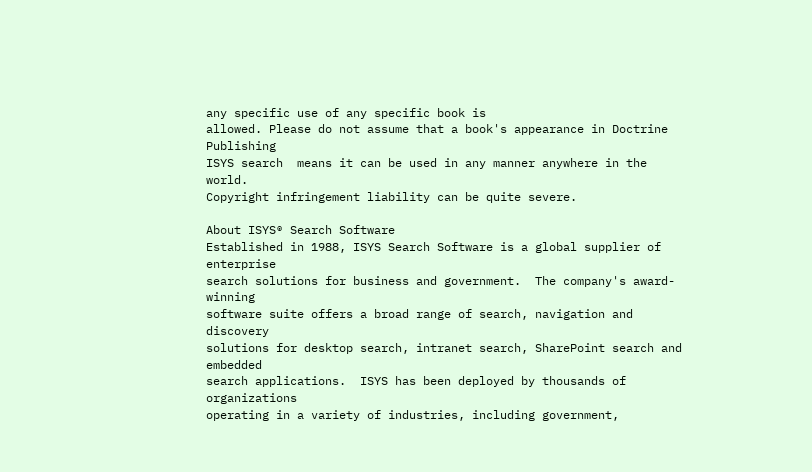any specific use of any specific book is
allowed. Please do not assume that a book's appearance in Doctrine Publishing
ISYS search  means it can be used in any manner anywhere in the world.
Copyright infringement liability can be quite severe.

About ISYS® Search Software
Established in 1988, ISYS Search Software is a global supplier of enterprise
search solutions for business and government.  The company's award-winning
software suite offers a broad range of search, navigation and discovery
solutions for desktop search, intranet search, SharePoint search and embedded
search applications.  ISYS has been deployed by thousands of organizations
operating in a variety of industries, including government,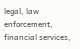legal, law
enforcement, financial services,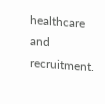healthcare and recruitment.